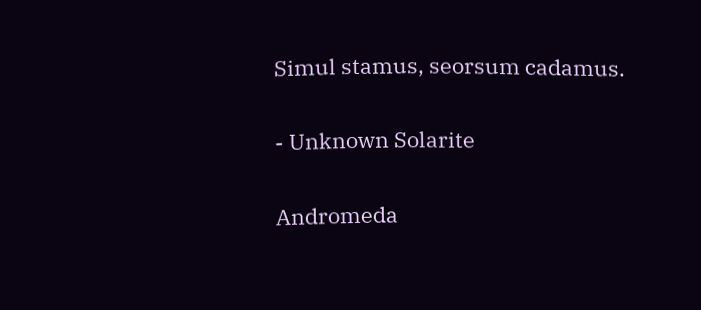Simul stamus, seorsum cadamus.

- Unknown Solarite

Andromeda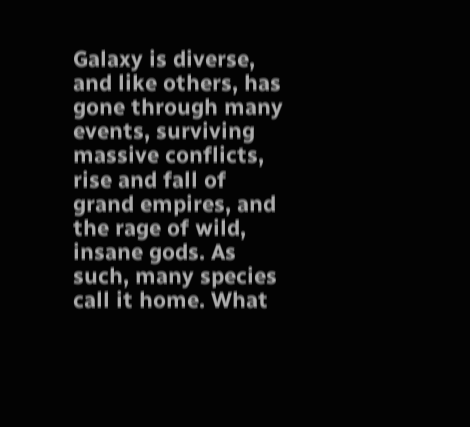Galaxy is diverse, and like others, has gone through many events, surviving massive conflicts, rise and fall of grand empires, and the rage of wild, insane gods. As such, many species call it home. What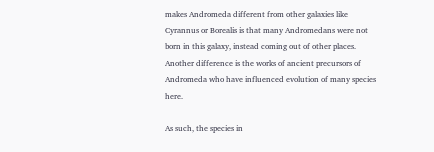makes Andromeda different from other galaxies like Cyrannus or Borealis is that many Andromedans were not born in this galaxy, instead coming out of other places. Another difference is the works of ancient precursors of Andromeda who have influenced evolution of many species here.

As such, the species in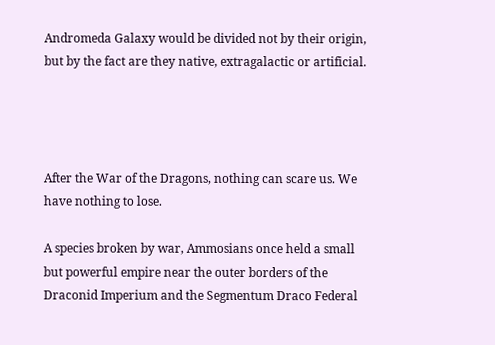Andromeda Galaxy would be divided not by their origin, but by the fact are they native, extragalactic or artificial.




After the War of the Dragons, nothing can scare us. We have nothing to lose.

A species broken by war, Ammosians once held a small but powerful empire near the outer borders of the Draconid Imperium and the Segmentum Draco Federal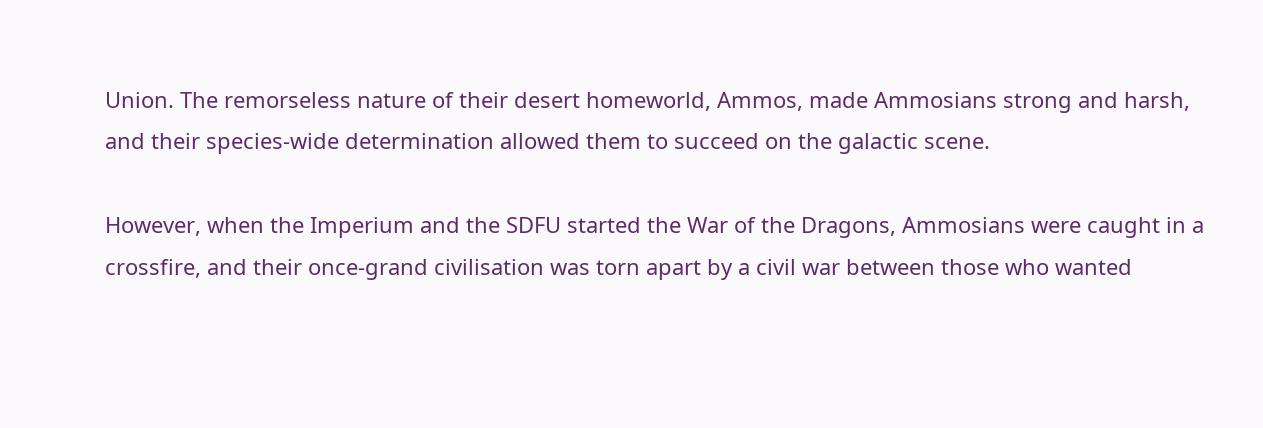Union. The remorseless nature of their desert homeworld, Ammos, made Ammosians strong and harsh, and their species-wide determination allowed them to succeed on the galactic scene.

However, when the Imperium and the SDFU started the War of the Dragons, Ammosians were caught in a crossfire, and their once-grand civilisation was torn apart by a civil war between those who wanted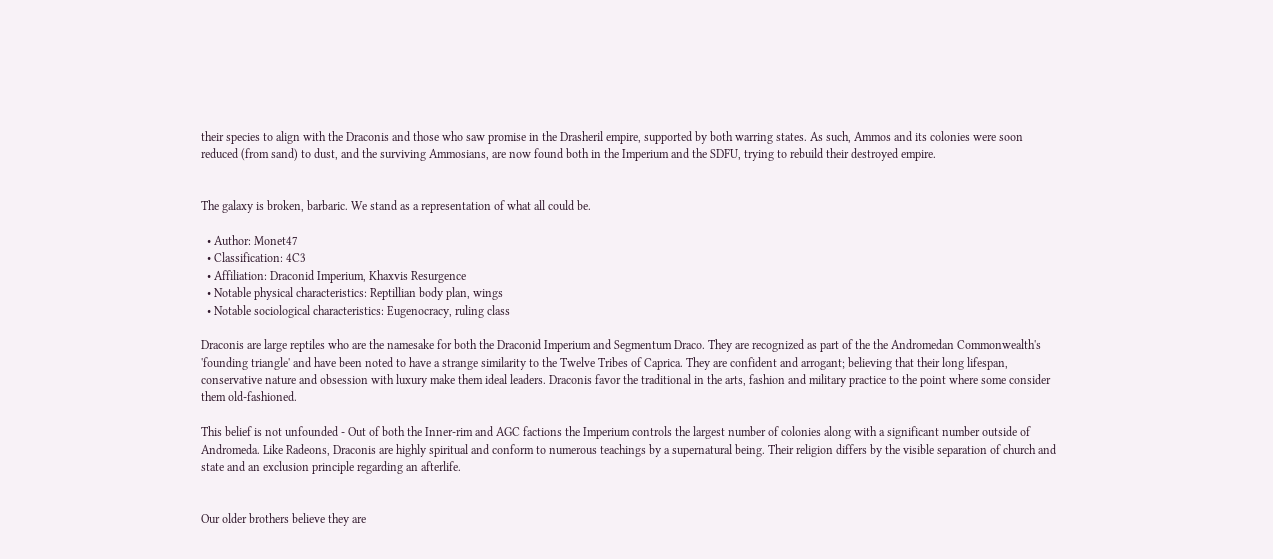their species to align with the Draconis and those who saw promise in the Drasheril empire, supported by both warring states. As such, Ammos and its colonies were soon reduced (from sand) to dust, and the surviving Ammosians, are now found both in the Imperium and the SDFU, trying to rebuild their destroyed empire.


The galaxy is broken, barbaric. We stand as a representation of what all could be.

  • Author: Monet47
  • Classification: 4C3
  • Affiliation: Draconid Imperium, Khaxvis Resurgence
  • Notable physical characteristics: Reptillian body plan, wings
  • Notable sociological characteristics: Eugenocracy, ruling class

Draconis are large reptiles who are the namesake for both the Draconid Imperium and Segmentum Draco. They are recognized as part of the the Andromedan Commonwealth's 'founding triangle' and have been noted to have a strange similarity to the Twelve Tribes of Caprica. They are confident and arrogant; believing that their long lifespan, conservative nature and obsession with luxury make them ideal leaders. Draconis favor the traditional in the arts, fashion and military practice to the point where some consider them old-fashioned.

This belief is not unfounded - Out of both the Inner-rim and AGC factions the Imperium controls the largest number of colonies along with a significant number outside of Andromeda. Like Radeons, Draconis are highly spiritual and conform to numerous teachings by a supernatural being. Their religion differs by the visible separation of church and state and an exclusion principle regarding an afterlife.


Our older brothers believe they are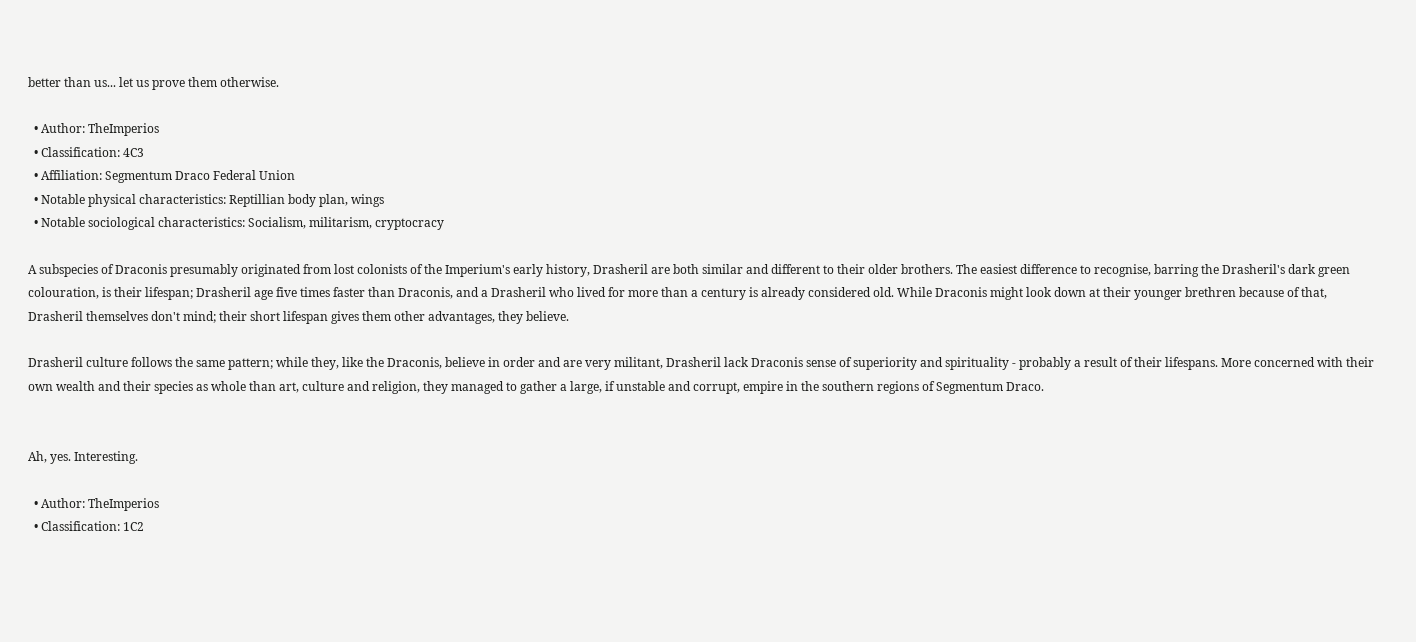better than us... let us prove them otherwise.

  • Author: TheImperios
  • Classification: 4C3
  • Affiliation: Segmentum Draco Federal Union
  • Notable physical characteristics: Reptillian body plan, wings
  • Notable sociological characteristics: Socialism, militarism, cryptocracy

A subspecies of Draconis presumably originated from lost colonists of the Imperium's early history, Drasheril are both similar and different to their older brothers. The easiest difference to recognise, barring the Drasheril's dark green colouration, is their lifespan; Drasheril age five times faster than Draconis, and a Drasheril who lived for more than a century is already considered old. While Draconis might look down at their younger brethren because of that, Drasheril themselves don't mind; their short lifespan gives them other advantages, they believe.

Drasheril culture follows the same pattern; while they, like the Draconis, believe in order and are very militant, Drasheril lack Draconis sense of superiority and spirituality - probably a result of their lifespans. More concerned with their own wealth and their species as whole than art, culture and religion, they managed to gather a large, if unstable and corrupt, empire in the southern regions of Segmentum Draco.


Ah, yes. Interesting.

  • Author: TheImperios
  • Classification: 1C2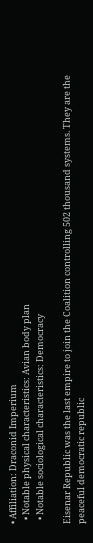• Affiliation: Draconid Imperium
  • Notable physical characteristics: Avian body plan
  • Notable sociological characteristics: Democracy

Eisenar Republic was the last empire to join the Coalition controlling 502 thousand systems. They are the peaceful democratic republic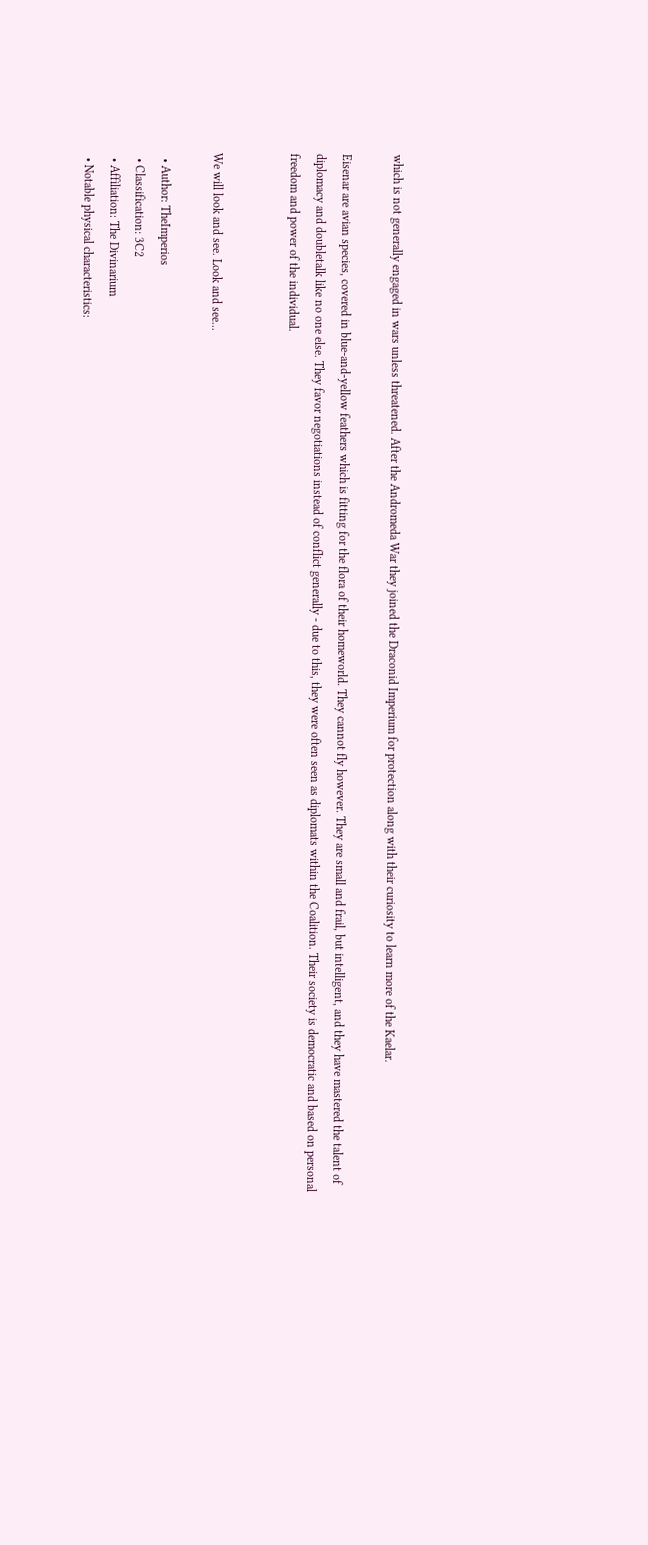which is not generally engaged in wars unless threatened. After the Andromeda War they joined the Draconid Imperium for protection along with their curiosity to learn more of the Kaelar.

Eisenar are avian species, covered in blue-and-yellow feathers which is fitting for the flora of their homeworld. They cannot fly however. They are small and frail, but intelligent, and they have mastered the talent of diplomacy and doubletalk like no one else. They favor negotiations instead of conflict generally - due to this, they were often seen as diplomats within the Coalition. Their society is democratic and based on personal freedom and power of the individual.


We will look and see. Look and see...

  • Author: TheImperios
  • Classification: 3C2
  • Affiliation: The Divinarium
  • Notable physical characteristics: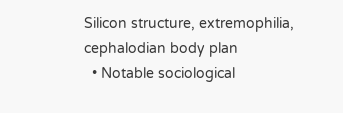Silicon structure, extremophilia, cephalodian body plan
  • Notable sociological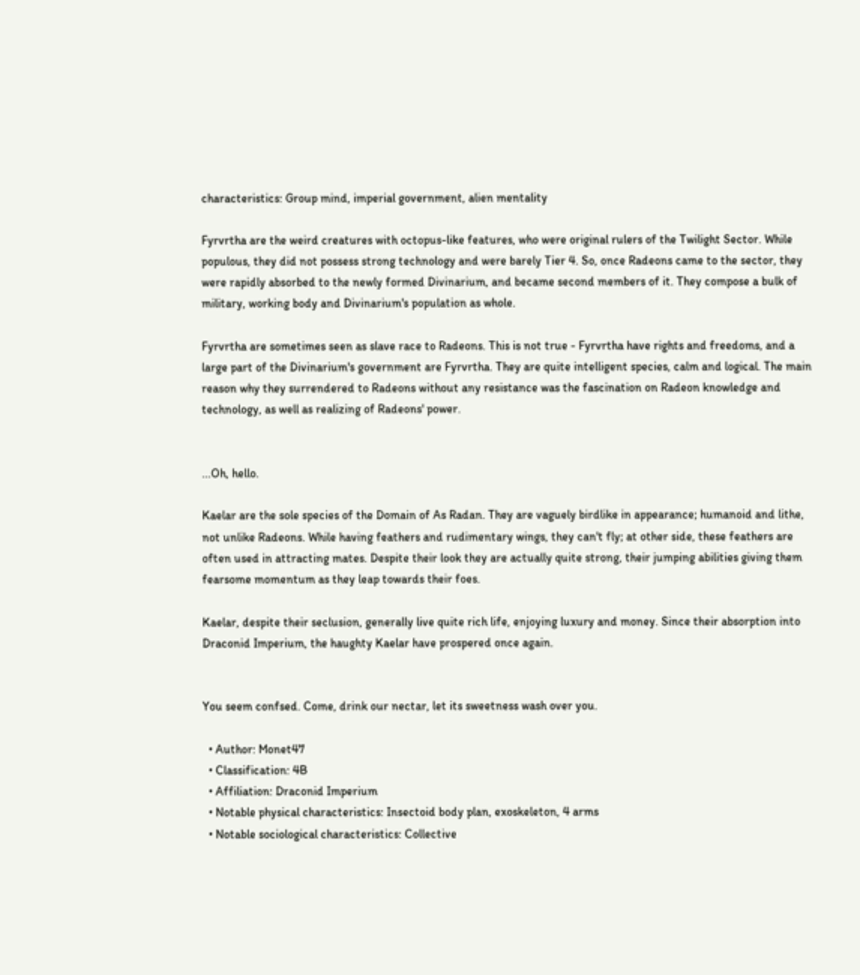characteristics: Group mind, imperial government, alien mentality

Fyrvrtha are the weird creatures with octopus-like features, who were original rulers of the Twilight Sector. While populous, they did not possess strong technology and were barely Tier 4. So, once Radeons came to the sector, they were rapidly absorbed to the newly formed Divinarium, and became second members of it. They compose a bulk of military, working body and Divinarium's population as whole.

Fyrvrtha are sometimes seen as slave race to Radeons. This is not true - Fyrvrtha have rights and freedoms, and a large part of the Divinarium's government are Fyrvrtha. They are quite intelligent species, calm and logical. The main reason why they surrendered to Radeons without any resistance was the fascination on Radeon knowledge and technology, as well as realizing of Radeons' power.


...Oh, hello.

Kaelar are the sole species of the Domain of As Radan. They are vaguely birdlike in appearance; humanoid and lithe, not unlike Radeons. While having feathers and rudimentary wings, they can't fly; at other side, these feathers are often used in attracting mates. Despite their look they are actually quite strong, their jumping abilities giving them fearsome momentum as they leap towards their foes.

Kaelar, despite their seclusion, generally live quite rich life, enjoying luxury and money. Since their absorption into Draconid Imperium, the haughty Kaelar have prospered once again.


You seem confsed. Come, drink our nectar, let its sweetness wash over you.

  • Author: Monet47
  • Classification: 4B
  • Affiliation: Draconid Imperium
  • Notable physical characteristics: Insectoid body plan, exoskeleton, 4 arms
  • Notable sociological characteristics: Collective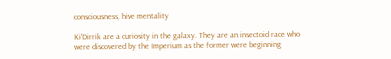consciousness, hive mentality

Ki'Dirrik are a curiosity in the galaxy. They are an insectoid race who were discovered by the Imperium as the former were beginning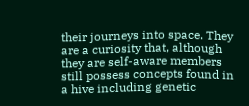their journeys into space. They are a curiosity that, although they are self-aware members still possess concepts found in a hive including genetic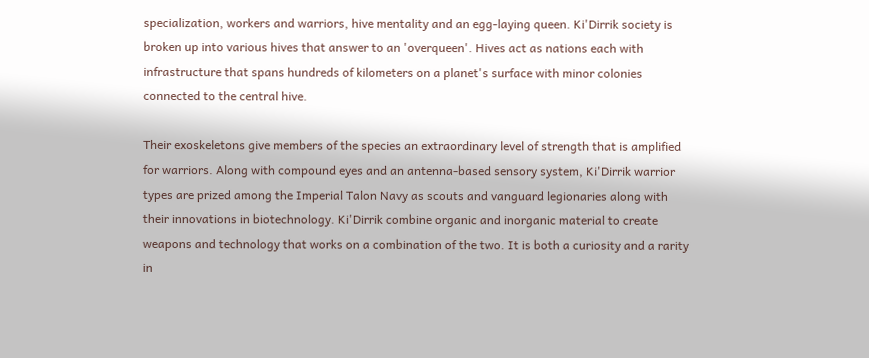specialization, workers and warriors, hive mentality and an egg-laying queen. Ki'Dirrik society is broken up into various hives that answer to an 'overqueen'. Hives act as nations each with infrastructure that spans hundreds of kilometers on a planet's surface with minor colonies connected to the central hive.

Their exoskeletons give members of the species an extraordinary level of strength that is amplified for warriors. Along with compound eyes and an antenna-based sensory system, Ki'Dirrik warrior types are prized among the Imperial Talon Navy as scouts and vanguard legionaries along with their innovations in biotechnology. Ki'Dirrik combine organic and inorganic material to create weapons and technology that works on a combination of the two. It is both a curiosity and a rarity in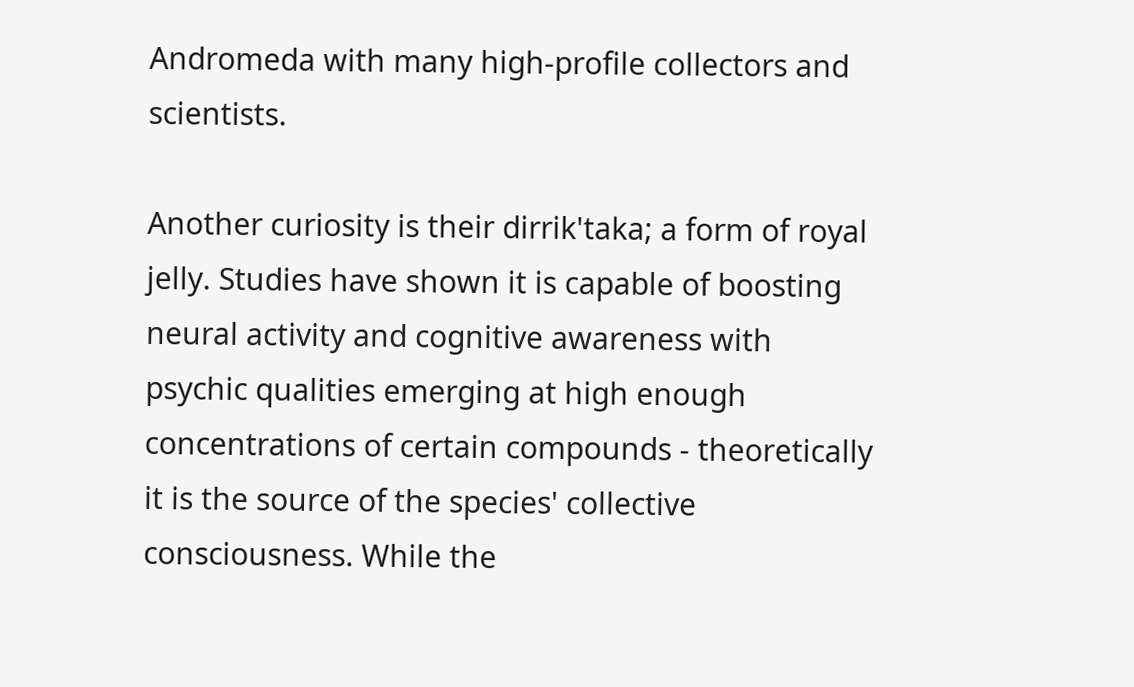Andromeda with many high-profile collectors and scientists.

Another curiosity is their dirrik'taka; a form of royal jelly. Studies have shown it is capable of boosting neural activity and cognitive awareness with psychic qualities emerging at high enough concentrations of certain compounds - theoretically it is the source of the species' collective consciousness. While the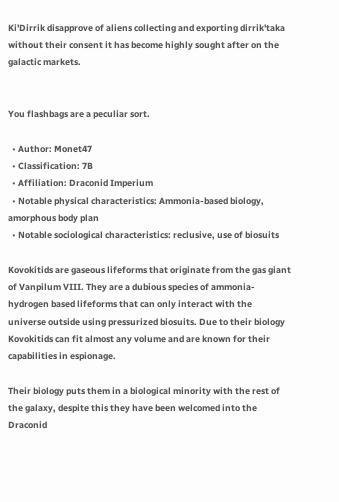Ki'Dirrik disapprove of aliens collecting and exporting dirrik'taka without their consent it has become highly sought after on the galactic markets.


You flashbags are a peculiar sort.

  • Author: Monet47
  • Classification: 7B
  • Affiliation: Draconid Imperium
  • Notable physical characteristics: Ammonia-based biology, amorphous body plan
  • Notable sociological characteristics: reclusive, use of biosuits

Kovokitids are gaseous lifeforms that originate from the gas giant of Vanpilum VIII. They are a dubious species of ammonia-hydrogen based lifeforms that can only interact with the universe outside using pressurized biosuits. Due to their biology Kovokitids can fit almost any volume and are known for their capabilities in espionage.

Their biology puts them in a biological minority with the rest of the galaxy, despite this they have been welcomed into the Draconid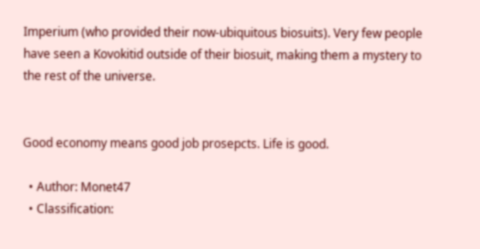Imperium (who provided their now-ubiquitous biosuits). Very few people have seen a Kovokitid outside of their biosuit, making them a mystery to the rest of the universe.


Good economy means good job prosepcts. Life is good.

  • Author: Monet47
  • Classification: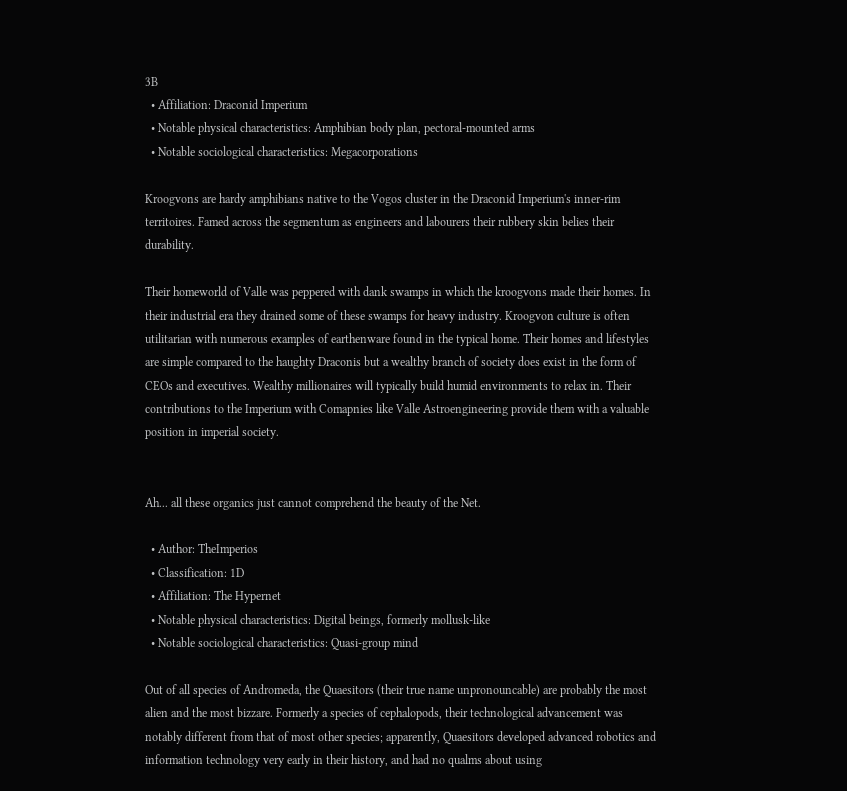3B
  • Affiliation: Draconid Imperium
  • Notable physical characteristics: Amphibian body plan, pectoral-mounted arms
  • Notable sociological characteristics: Megacorporations

Kroogvons are hardy amphibians native to the Vogos cluster in the Draconid Imperium's inner-rim territoires. Famed across the segmentum as engineers and labourers their rubbery skin belies their durability.

Their homeworld of Valle was peppered with dank swamps in which the kroogvons made their homes. In their industrial era they drained some of these swamps for heavy industry. Kroogvon culture is often utilitarian with numerous examples of earthenware found in the typical home. Their homes and lifestyles are simple compared to the haughty Draconis but a wealthy branch of society does exist in the form of CEOs and executives. Wealthy millionaires will typically build humid environments to relax in. Their contributions to the Imperium with Comapnies like Valle Astroengineering provide them with a valuable position in imperial society.


Ah... all these organics just cannot comprehend the beauty of the Net.

  • Author: TheImperios
  • Classification: 1D
  • Affiliation: The Hypernet
  • Notable physical characteristics: Digital beings, formerly mollusk-like
  • Notable sociological characteristics: Quasi-group mind

Out of all species of Andromeda, the Quaesitors (their true name unpronouncable) are probably the most alien and the most bizzare. Formerly a species of cephalopods, their technological advancement was notably different from that of most other species; apparently, Quaesitors developed advanced robotics and information technology very early in their history, and had no qualms about using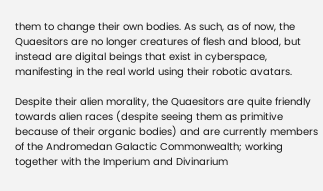them to change their own bodies. As such, as of now, the Quaesitors are no longer creatures of flesh and blood, but instead are digital beings that exist in cyberspace, manifesting in the real world using their robotic avatars.

Despite their alien morality, the Quaesitors are quite friendly towards alien races (despite seeing them as primitive because of their organic bodies) and are currently members of the Andromedan Galactic Commonwealth; working together with the Imperium and Divinarium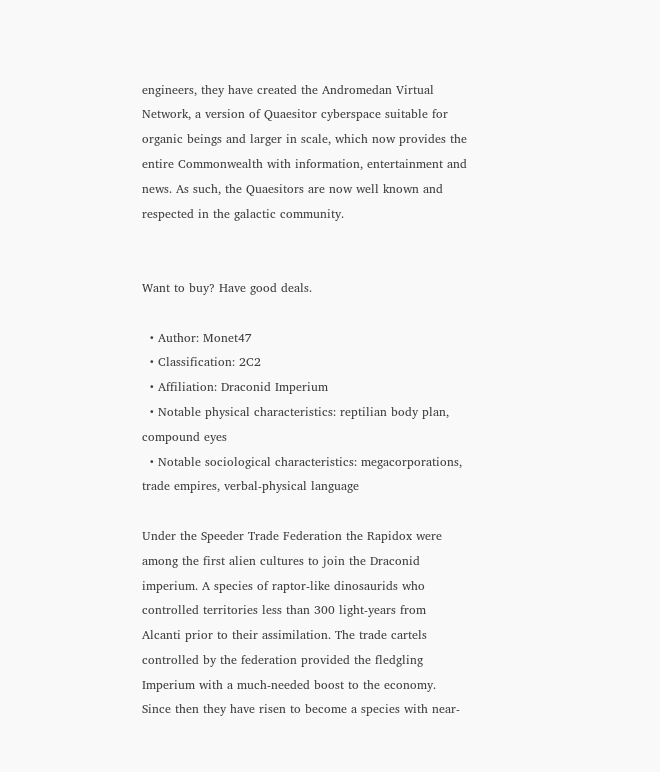engineers, they have created the Andromedan Virtual Network, a version of Quaesitor cyberspace suitable for organic beings and larger in scale, which now provides the entire Commonwealth with information, entertainment and news. As such, the Quaesitors are now well known and respected in the galactic community.


Want to buy? Have good deals.

  • Author: Monet47
  • Classification: 2C2
  • Affiliation: Draconid Imperium
  • Notable physical characteristics: reptilian body plan, compound eyes
  • Notable sociological characteristics: megacorporations, trade empires, verbal-physical language

Under the Speeder Trade Federation the Rapidox were among the first alien cultures to join the Draconid imperium. A species of raptor-like dinosaurids who controlled territories less than 300 light-years from Alcanti prior to their assimilation. The trade cartels controlled by the federation provided the fledgling Imperium with a much-needed boost to the economy. Since then they have risen to become a species with near-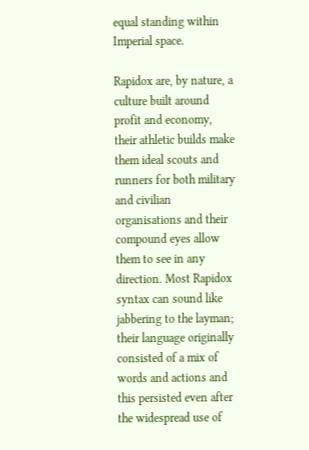equal standing within Imperial space.

Rapidox are, by nature, a culture built around profit and economy, their athletic builds make them ideal scouts and runners for both military and civilian organisations and their compound eyes allow them to see in any direction. Most Rapidox syntax can sound like jabbering to the layman; their language originally consisted of a mix of words and actions and this persisted even after the widespread use of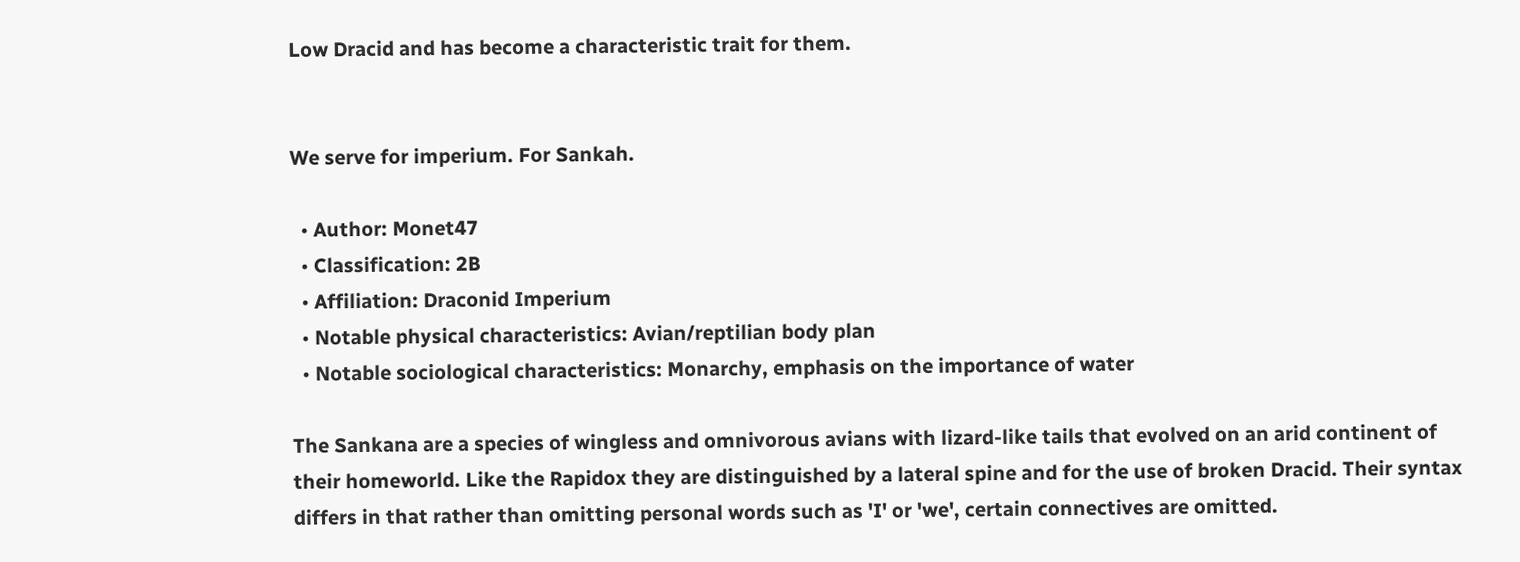Low Dracid and has become a characteristic trait for them.


We serve for imperium. For Sankah.

  • Author: Monet47
  • Classification: 2B
  • Affiliation: Draconid Imperium
  • Notable physical characteristics: Avian/reptilian body plan
  • Notable sociological characteristics: Monarchy, emphasis on the importance of water

The Sankana are a species of wingless and omnivorous avians with lizard-like tails that evolved on an arid continent of their homeworld. Like the Rapidox they are distinguished by a lateral spine and for the use of broken Dracid. Their syntax differs in that rather than omitting personal words such as 'I' or 'we', certain connectives are omitted.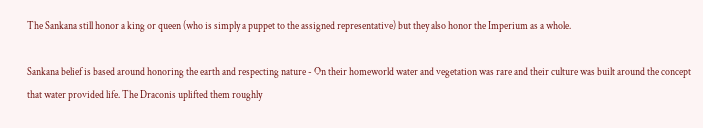The Sankana still honor a king or queen (who is simply a puppet to the assigned representative) but they also honor the Imperium as a whole.

Sankana belief is based around honoring the earth and respecting nature - On their homeworld water and vegetation was rare and their culture was built around the concept that water provided life. The Draconis uplifted them roughly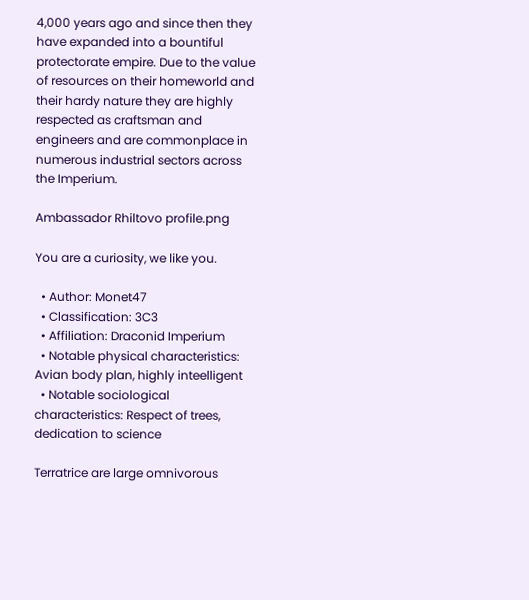4,000 years ago and since then they have expanded into a bountiful protectorate empire. Due to the value of resources on their homeworld and their hardy nature they are highly respected as craftsman and engineers and are commonplace in numerous industrial sectors across the Imperium.

Ambassador Rhiltovo profile.png

You are a curiosity, we like you.

  • Author: Monet47
  • Classification: 3C3
  • Affiliation: Draconid Imperium
  • Notable physical characteristics: Avian body plan, highly inteelligent
  • Notable sociological characteristics: Respect of trees, dedication to science

Terratrice are large omnivorous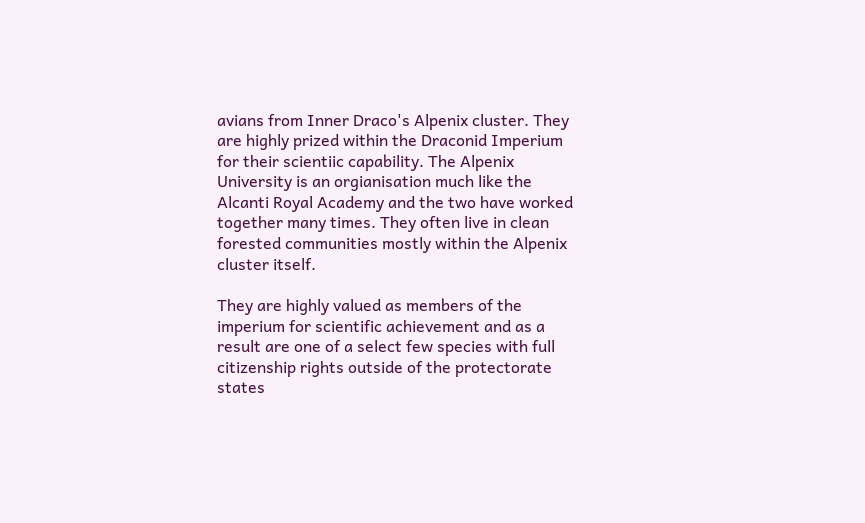avians from Inner Draco's Alpenix cluster. They are highly prized within the Draconid Imperium for their scientiic capability. The Alpenix University is an orgianisation much like the Alcanti Royal Academy and the two have worked together many times. They often live in clean forested communities mostly within the Alpenix cluster itself.

They are highly valued as members of the imperium for scientific achievement and as a result are one of a select few species with full citizenship rights outside of the protectorate states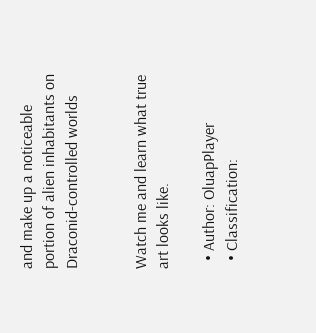and make up a noticeable portion of alien inhabitants on Draconid-controlled worlds


Watch me and learn what true art looks like.

  • Author: OluapPlayer
  • Classification: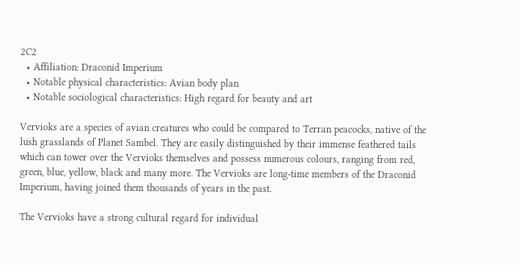2C2
  • Affiliation: Draconid Imperium
  • Notable physical characteristics: Avian body plan
  • Notable sociological characteristics: High regard for beauty and art

Vervioks are a species of avian creatures who could be compared to Terran peacocks, native of the lush grasslands of Planet Sambel. They are easily distinguished by their immense feathered tails which can tower over the Vervioks themselves and possess numerous colours, ranging from red, green, blue, yellow, black and many more. The Vervioks are long-time members of the Draconid Imperium, having joined them thousands of years in the past.

The Vervioks have a strong cultural regard for individual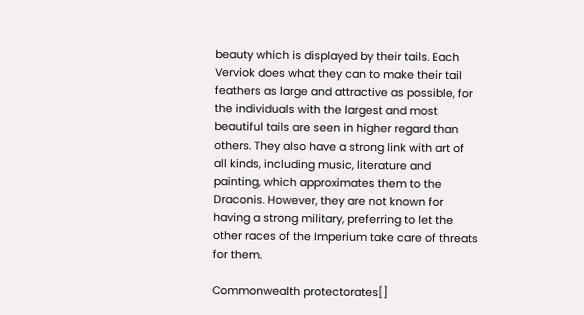beauty which is displayed by their tails. Each Verviok does what they can to make their tail feathers as large and attractive as possible, for the individuals with the largest and most beautiful tails are seen in higher regard than others. They also have a strong link with art of all kinds, including music, literature and painting, which approximates them to the Draconis. However, they are not known for having a strong military, preferring to let the other races of the Imperium take care of threats for them.

Commonwealth protectorates[]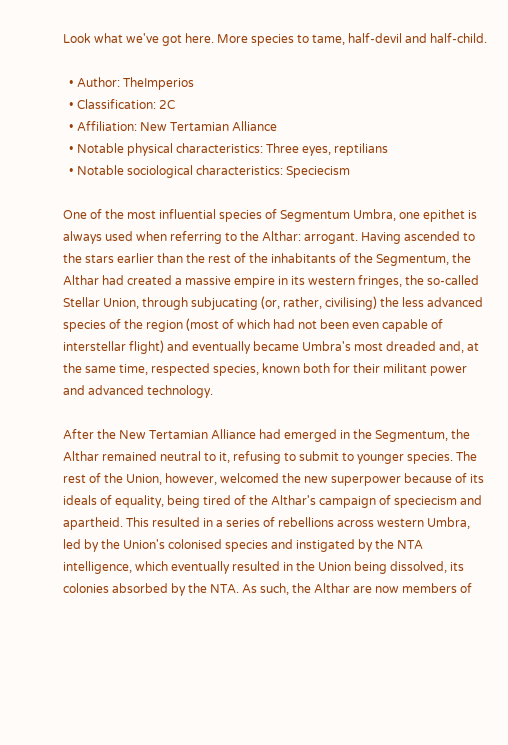Look what we've got here. More species to tame, half-devil and half-child.

  • Author: TheImperios
  • Classification: 2C
  • Affiliation: New Tertamian Alliance
  • Notable physical characteristics: Three eyes, reptilians
  • Notable sociological characteristics: Speciecism

One of the most influential species of Segmentum Umbra, one epithet is always used when referring to the Althar: arrogant. Having ascended to the stars earlier than the rest of the inhabitants of the Segmentum, the Althar had created a massive empire in its western fringes, the so-called Stellar Union, through subjucating (or, rather, civilising) the less advanced species of the region (most of which had not been even capable of interstellar flight) and eventually became Umbra's most dreaded and, at the same time, respected species, known both for their militant power and advanced technology.

After the New Tertamian Alliance had emerged in the Segmentum, the Althar remained neutral to it, refusing to submit to younger species. The rest of the Union, however, welcomed the new superpower because of its ideals of equality, being tired of the Althar's campaign of speciecism and apartheid. This resulted in a series of rebellions across western Umbra, led by the Union's colonised species and instigated by the NTA intelligence, which eventually resulted in the Union being dissolved, its colonies absorbed by the NTA. As such, the Althar are now members of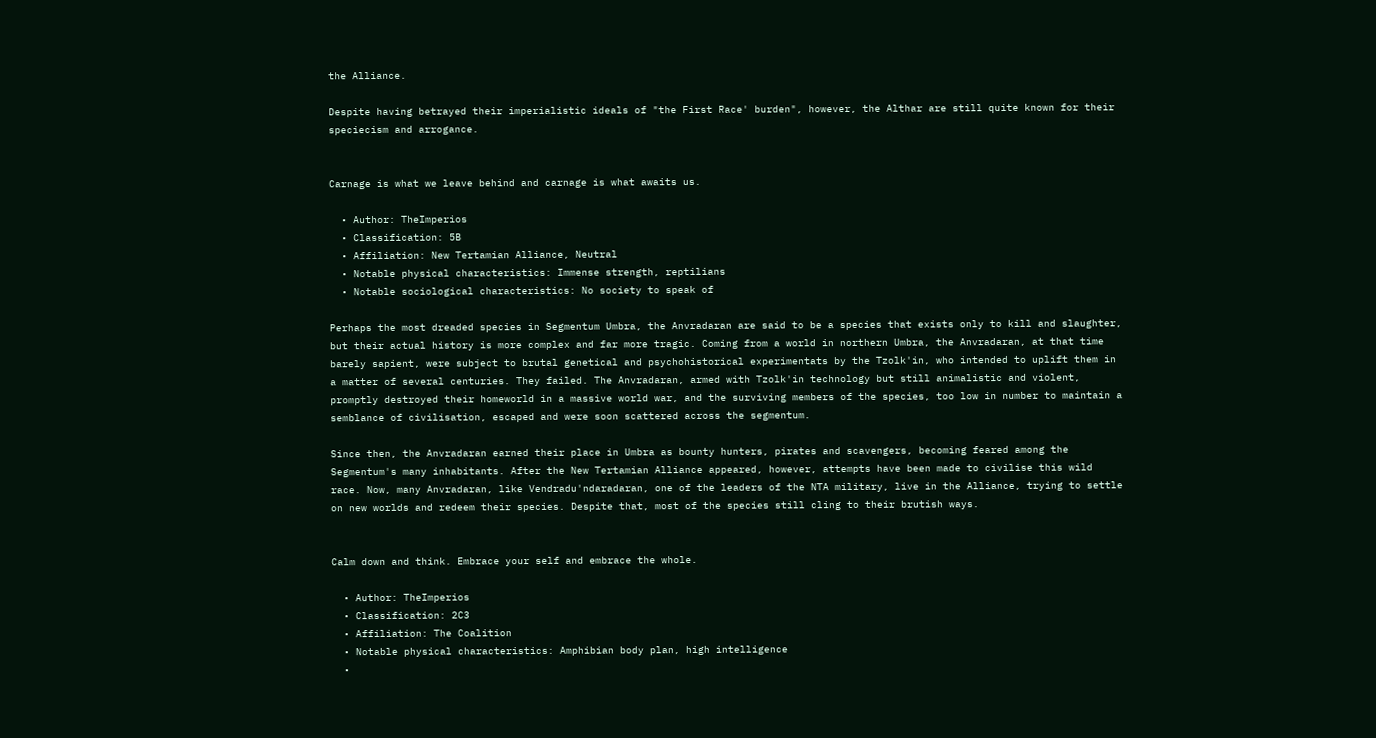the Alliance.

Despite having betrayed their imperialistic ideals of "the First Race' burden", however, the Althar are still quite known for their speciecism and arrogance.


Carnage is what we leave behind and carnage is what awaits us.

  • Author: TheImperios
  • Classification: 5B
  • Affiliation: New Tertamian Alliance, Neutral
  • Notable physical characteristics: Immense strength, reptilians
  • Notable sociological characteristics: No society to speak of

Perhaps the most dreaded species in Segmentum Umbra, the Anvradaran are said to be a species that exists only to kill and slaughter, but their actual history is more complex and far more tragic. Coming from a world in northern Umbra, the Anvradaran, at that time barely sapient, were subject to brutal genetical and psychohistorical experimentats by the Tzolk'in, who intended to uplift them in a matter of several centuries. They failed. The Anvradaran, armed with Tzolk'in technology but still animalistic and violent, promptly destroyed their homeworld in a massive world war, and the surviving members of the species, too low in number to maintain a semblance of civilisation, escaped and were soon scattered across the segmentum.

Since then, the Anvradaran earned their place in Umbra as bounty hunters, pirates and scavengers, becoming feared among the Segmentum's many inhabitants. After the New Tertamian Alliance appeared, however, attempts have been made to civilise this wild race. Now, many Anvradaran, like Vendradu'ndaradaran, one of the leaders of the NTA military, live in the Alliance, trying to settle on new worlds and redeem their species. Despite that, most of the species still cling to their brutish ways.


Calm down and think. Embrace your self and embrace the whole.

  • Author: TheImperios
  • Classification: 2C3
  • Affiliation: The Coalition
  • Notable physical characteristics: Amphibian body plan, high intelligence
  •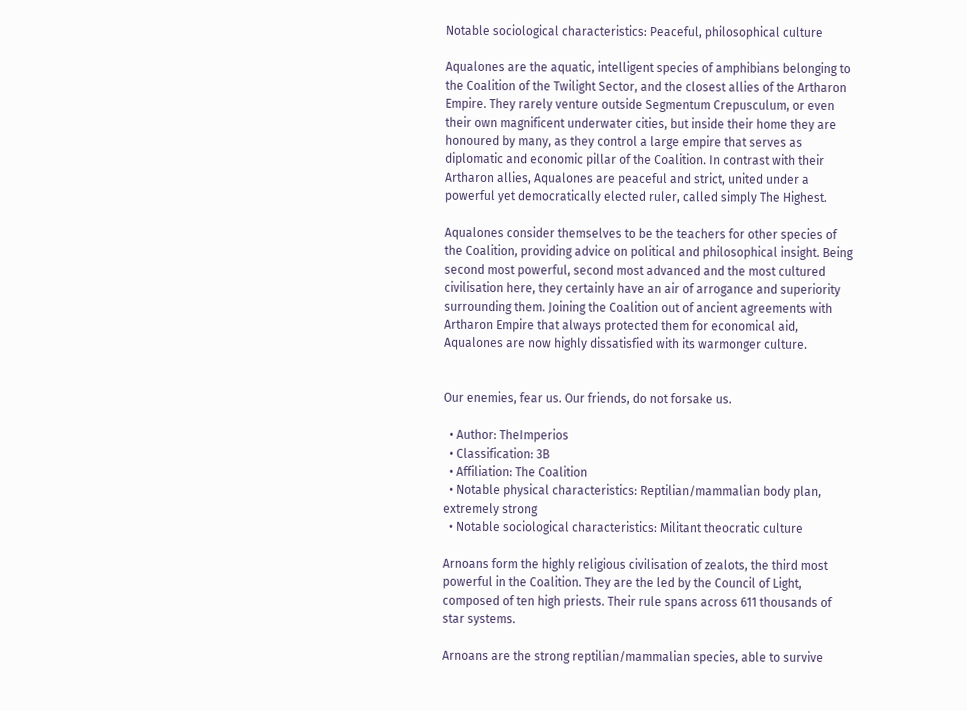Notable sociological characteristics: Peaceful, philosophical culture

Aqualones are the aquatic, intelligent species of amphibians belonging to the Coalition of the Twilight Sector, and the closest allies of the Artharon Empire. They rarely venture outside Segmentum Crepusculum, or even their own magnificent underwater cities, but inside their home they are honoured by many, as they control a large empire that serves as diplomatic and economic pillar of the Coalition. In contrast with their Artharon allies, Aqualones are peaceful and strict, united under a powerful yet democratically elected ruler, called simply The Highest.

Aqualones consider themselves to be the teachers for other species of the Coalition, providing advice on political and philosophical insight. Being second most powerful, second most advanced and the most cultured civilisation here, they certainly have an air of arrogance and superiority surrounding them. Joining the Coalition out of ancient agreements with Artharon Empire that always protected them for economical aid, Aqualones are now highly dissatisfied with its warmonger culture.


Our enemies, fear us. Our friends, do not forsake us.

  • Author: TheImperios
  • Classification: 3B
  • Affiliation: The Coalition
  • Notable physical characteristics: Reptilian/mammalian body plan, extremely strong
  • Notable sociological characteristics: Militant theocratic culture

Arnoans form the highly religious civilisation of zealots, the third most powerful in the Coalition. They are the led by the Council of Light, composed of ten high priests. Their rule spans across 611 thousands of star systems.

Arnoans are the strong reptilian/mammalian species, able to survive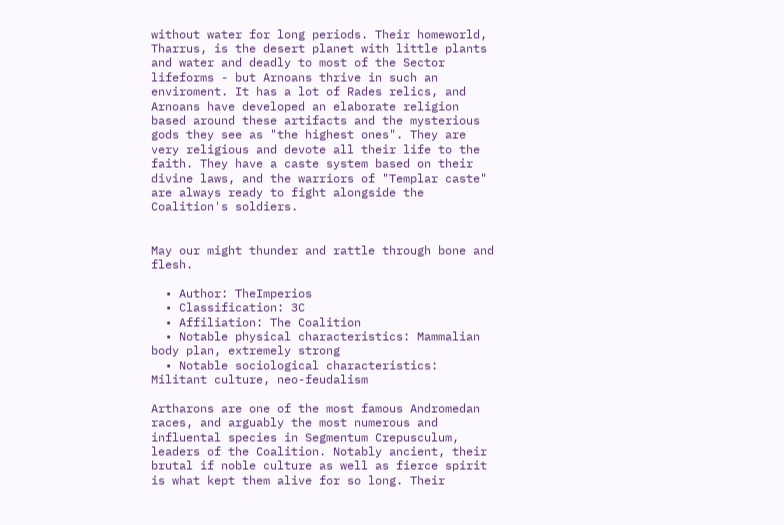without water for long periods. Their homeworld, Tharrus, is the desert planet with little plants and water and deadly to most of the Sector lifeforms - but Arnoans thrive in such an enviroment. It has a lot of Rades relics, and Arnoans have developed an elaborate religion based around these artifacts and the mysterious gods they see as "the highest ones". They are very religious and devote all their life to the faith. They have a caste system based on their divine laws, and the warriors of "Templar caste" are always ready to fight alongside the Coalition's soldiers.


May our might thunder and rattle through bone and flesh.

  • Author: TheImperios
  • Classification: 3C
  • Affiliation: The Coalition
  • Notable physical characteristics: Mammalian body plan, extremely strong
  • Notable sociological characteristics: Militant culture, neo-feudalism

Artharons are one of the most famous Andromedan races, and arguably the most numerous and influental species in Segmentum Crepusculum, leaders of the Coalition. Notably ancient, their brutal if noble culture as well as fierce spirit is what kept them alive for so long. Their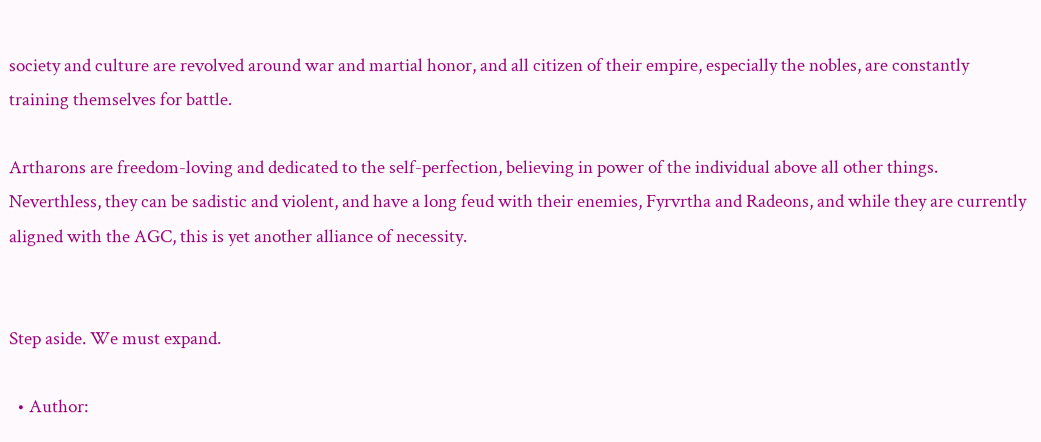society and culture are revolved around war and martial honor, and all citizen of their empire, especially the nobles, are constantly training themselves for battle.

Artharons are freedom-loving and dedicated to the self-perfection, believing in power of the individual above all other things. Neverthless, they can be sadistic and violent, and have a long feud with their enemies, Fyrvrtha and Radeons, and while they are currently aligned with the AGC, this is yet another alliance of necessity.


Step aside. We must expand.

  • Author: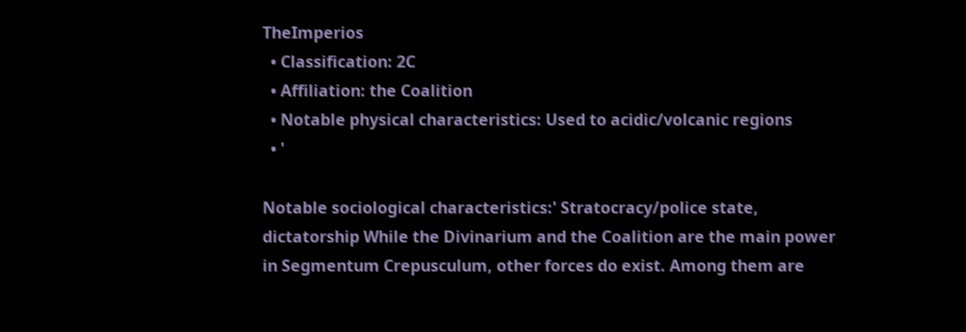TheImperios
  • Classification: 2C
  • Affiliation: the Coalition
  • Notable physical characteristics: Used to acidic/volcanic regions
  • '

Notable sociological characteristics:' Stratocracy/police state, dictatorship While the Divinarium and the Coalition are the main power in Segmentum Crepusculum, other forces do exist. Among them are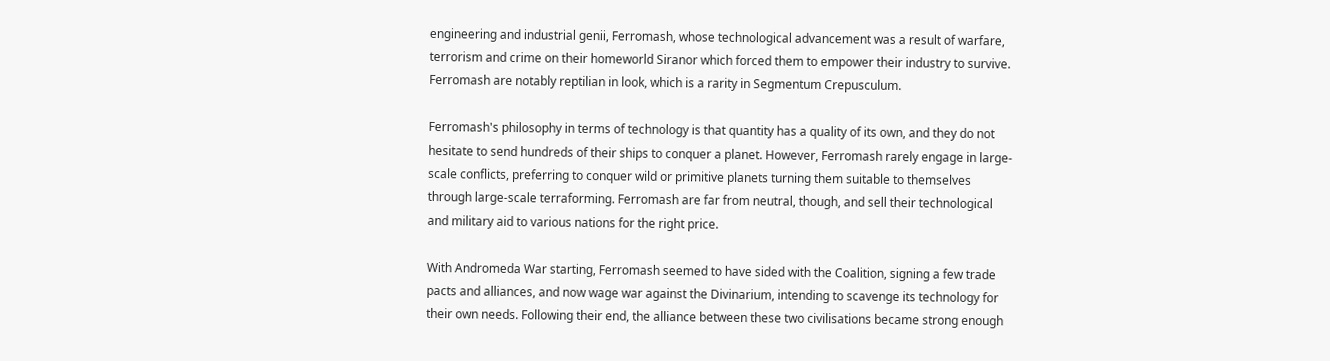engineering and industrial genii, Ferromash, whose technological advancement was a result of warfare, terrorism and crime on their homeworld Siranor which forced them to empower their industry to survive. Ferromash are notably reptilian in look, which is a rarity in Segmentum Crepusculum.

Ferromash's philosophy in terms of technology is that quantity has a quality of its own, and they do not hesitate to send hundreds of their ships to conquer a planet. However, Ferromash rarely engage in large-scale conflicts, preferring to conquer wild or primitive planets turning them suitable to themselves through large-scale terraforming. Ferromash are far from neutral, though, and sell their technological and military aid to various nations for the right price.

With Andromeda War starting, Ferromash seemed to have sided with the Coalition, signing a few trade pacts and alliances, and now wage war against the Divinarium, intending to scavenge its technology for their own needs. Following their end, the alliance between these two civilisations became strong enough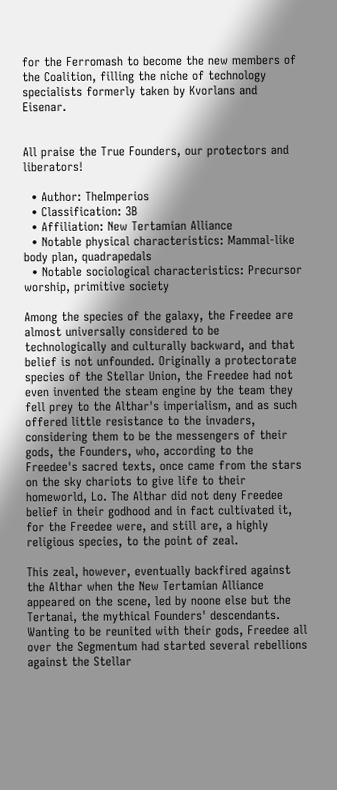for the Ferromash to become the new members of the Coalition, filling the niche of technology specialists formerly taken by Kvorlans and Eisenar.


All praise the True Founders, our protectors and liberators!

  • Author: TheImperios
  • Classification: 3B
  • Affiliation: New Tertamian Alliance
  • Notable physical characteristics: Mammal-like body plan, quadrapedals
  • Notable sociological characteristics: Precursor worship, primitive society

Among the species of the galaxy, the Freedee are almost universally considered to be technologically and culturally backward, and that belief is not unfounded. Originally a protectorate species of the Stellar Union, the Freedee had not even invented the steam engine by the team they fell prey to the Althar's imperialism, and as such offered little resistance to the invaders, considering them to be the messengers of their gods, the Founders, who, according to the Freedee's sacred texts, once came from the stars on the sky chariots to give life to their homeworld, Lo. The Althar did not deny Freedee belief in their godhood and in fact cultivated it, for the Freedee were, and still are, a highly religious species, to the point of zeal.

This zeal, however, eventually backfired against the Althar when the New Tertamian Alliance appeared on the scene, led by noone else but the Tertanai, the mythical Founders' descendants. Wanting to be reunited with their gods, Freedee all over the Segmentum had started several rebellions against the Stellar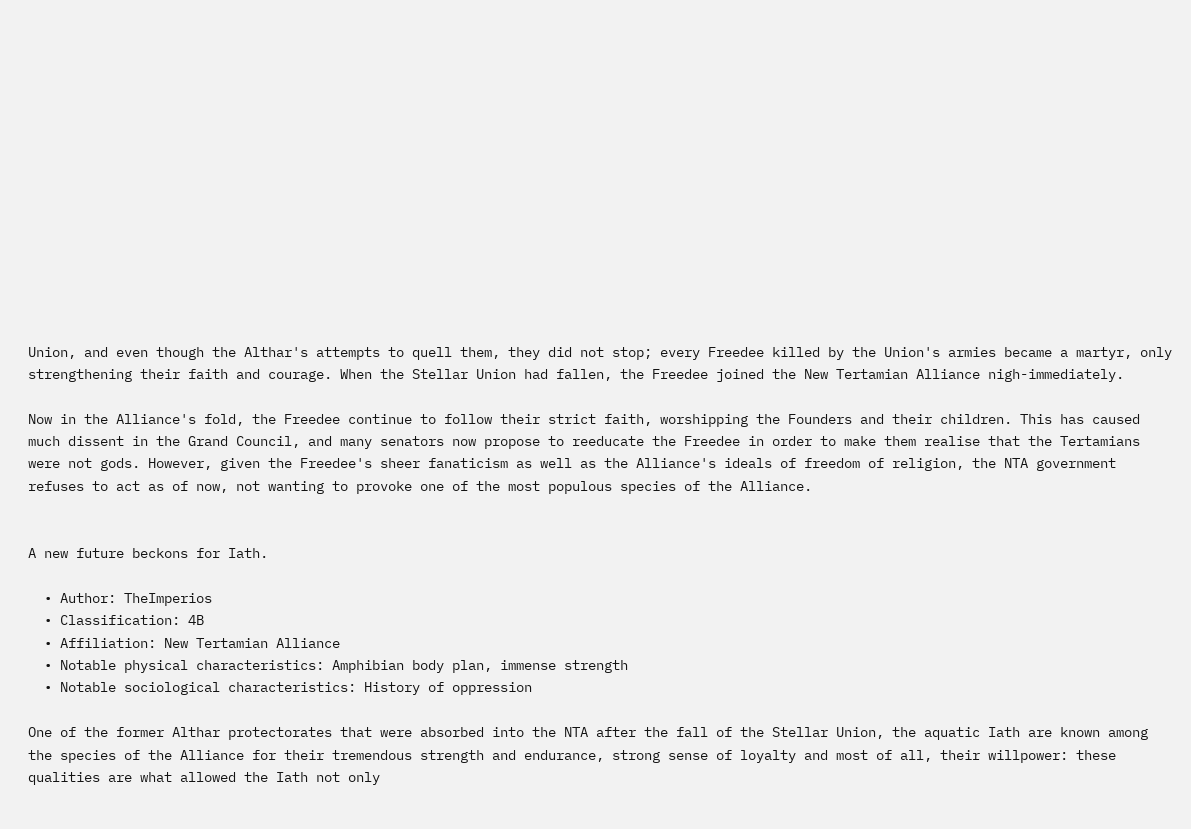Union, and even though the Althar's attempts to quell them, they did not stop; every Freedee killed by the Union's armies became a martyr, only strengthening their faith and courage. When the Stellar Union had fallen, the Freedee joined the New Tertamian Alliance nigh-immediately.

Now in the Alliance's fold, the Freedee continue to follow their strict faith, worshipping the Founders and their children. This has caused much dissent in the Grand Council, and many senators now propose to reeducate the Freedee in order to make them realise that the Tertamians were not gods. However, given the Freedee's sheer fanaticism as well as the Alliance's ideals of freedom of religion, the NTA government refuses to act as of now, not wanting to provoke one of the most populous species of the Alliance.


A new future beckons for Iath.

  • Author: TheImperios
  • Classification: 4B
  • Affiliation: New Tertamian Alliance
  • Notable physical characteristics: Amphibian body plan, immense strength
  • Notable sociological characteristics: History of oppression

One of the former Althar protectorates that were absorbed into the NTA after the fall of the Stellar Union, the aquatic Iath are known among the species of the Alliance for their tremendous strength and endurance, strong sense of loyalty and most of all, their willpower: these qualities are what allowed the Iath not only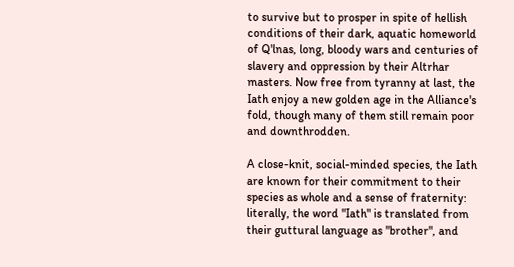to survive but to prosper in spite of hellish conditions of their dark, aquatic homeworld of Q'lnas, long, bloody wars and centuries of slavery and oppression by their Altrhar masters. Now free from tyranny at last, the Iath enjoy a new golden age in the Alliance's fold, though many of them still remain poor and downthrodden.

A close-knit, social-minded species, the Iath are known for their commitment to their species as whole and a sense of fraternity: literally, the word "Iath" is translated from their guttural language as "brother", and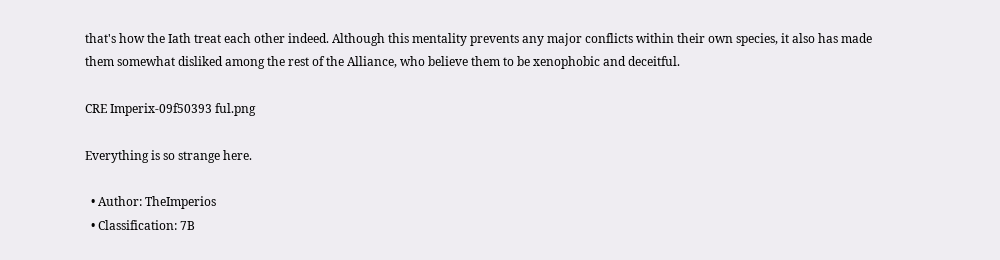that's how the Iath treat each other indeed. Although this mentality prevents any major conflicts within their own species, it also has made them somewhat disliked among the rest of the Alliance, who believe them to be xenophobic and deceitful.

CRE Imperix-09f50393 ful.png

Everything is so strange here.

  • Author: TheImperios
  • Classification: 7B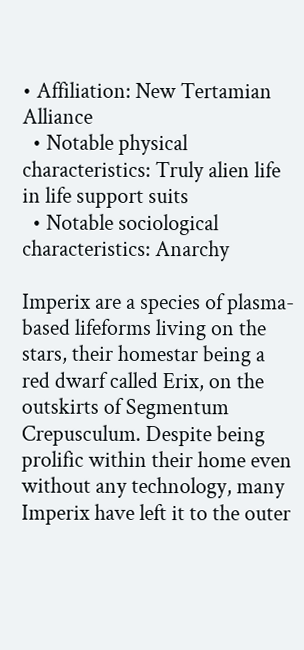• Affiliation: New Tertamian Alliance
  • Notable physical characteristics: Truly alien life in life support suits
  • Notable sociological characteristics: Anarchy

Imperix are a species of plasma-based lifeforms living on the stars, their homestar being a red dwarf called Erix, on the outskirts of Segmentum Crepusculum. Despite being prolific within their home even without any technology, many Imperix have left it to the outer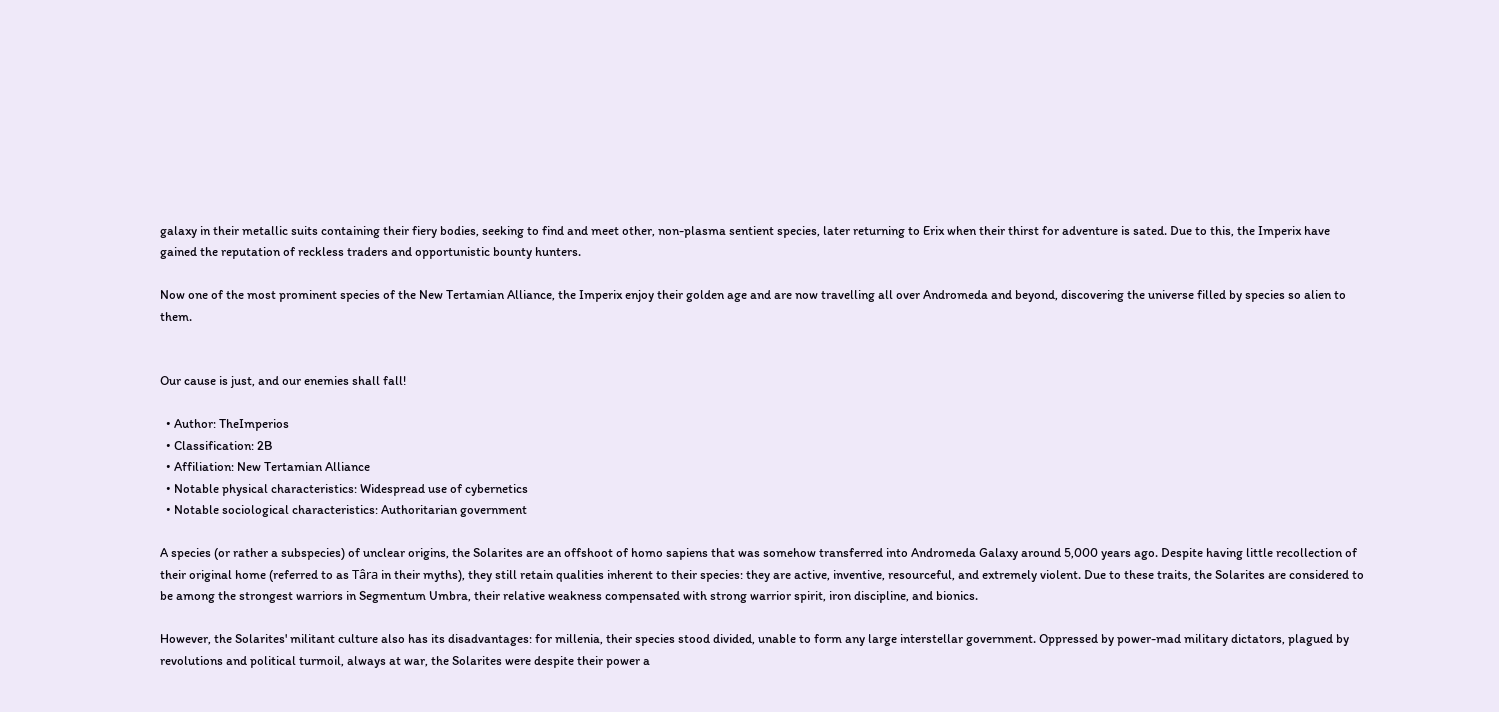galaxy in their metallic suits containing their fiery bodies, seeking to find and meet other, non-plasma sentient species, later returning to Erix when their thirst for adventure is sated. Due to this, the Imperix have gained the reputation of reckless traders and opportunistic bounty hunters.

Now one of the most prominent species of the New Tertamian Alliance, the Imperix enjoy their golden age and are now travelling all over Andromeda and beyond, discovering the universe filled by species so alien to them.


Our cause is just, and our enemies shall fall!

  • Author: TheImperios
  • Classification: 2B
  • Affiliation: New Tertamian Alliance
  • Notable physical characteristics: Widespread use of cybernetics
  • Notable sociological characteristics: Authoritarian government

A species (or rather a subspecies) of unclear origins, the Solarites are an offshoot of homo sapiens that was somehow transferred into Andromeda Galaxy around 5,000 years ago. Despite having little recollection of their original home (referred to as Târa in their myths), they still retain qualities inherent to their species: they are active, inventive, resourceful, and extremely violent. Due to these traits, the Solarites are considered to be among the strongest warriors in Segmentum Umbra, their relative weakness compensated with strong warrior spirit, iron discipline, and bionics.

However, the Solarites' militant culture also has its disadvantages: for millenia, their species stood divided, unable to form any large interstellar government. Oppressed by power-mad military dictators, plagued by revolutions and political turmoil, always at war, the Solarites were despite their power a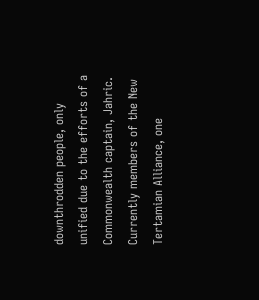downthrodden people, only unified due to the efforts of a Commonwealth captain, Jahric. Currently members of the New Tertamian Alliance, one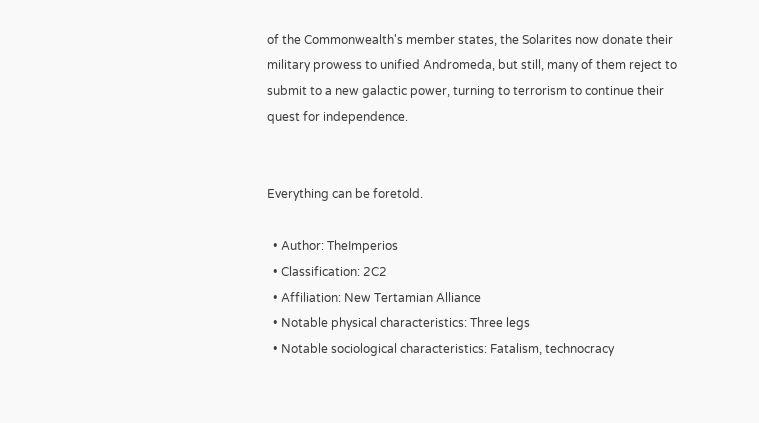of the Commonwealth's member states, the Solarites now donate their military prowess to unified Andromeda, but still, many of them reject to submit to a new galactic power, turning to terrorism to continue their quest for independence.


Everything can be foretold.

  • Author: TheImperios
  • Classification: 2C2
  • Affiliation: New Tertamian Alliance
  • Notable physical characteristics: Three legs
  • Notable sociological characteristics: Fatalism, technocracy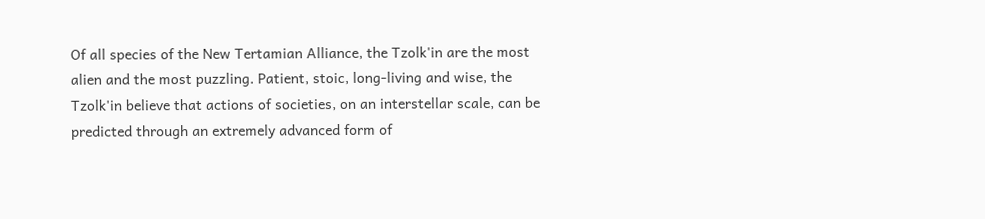Of all species of the New Tertamian Alliance, the Tzolk'in are the most alien and the most puzzling. Patient, stoic, long-living and wise, the Tzolk'in believe that actions of societies, on an interstellar scale, can be predicted through an extremely advanced form of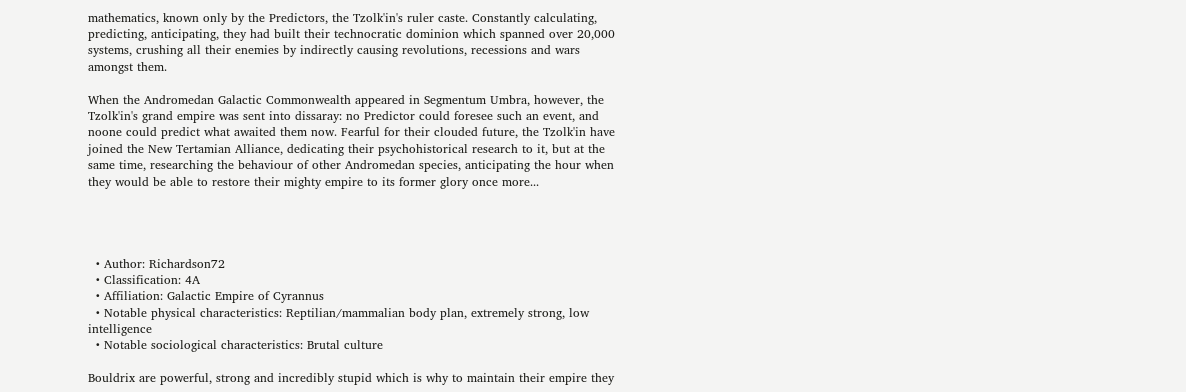mathematics, known only by the Predictors, the Tzolk'in's ruler caste. Constantly calculating, predicting, anticipating, they had built their technocratic dominion which spanned over 20,000 systems, crushing all their enemies by indirectly causing revolutions, recessions and wars amongst them.

When the Andromedan Galactic Commonwealth appeared in Segmentum Umbra, however, the Tzolk'in's grand empire was sent into dissaray: no Predictor could foresee such an event, and noone could predict what awaited them now. Fearful for their clouded future, the Tzolk'in have joined the New Tertamian Alliance, dedicating their psychohistorical research to it, but at the same time, researching the behaviour of other Andromedan species, anticipating the hour when they would be able to restore their mighty empire to its former glory once more...




  • Author: Richardson72
  • Classification: 4A
  • Affiliation: Galactic Empire of Cyrannus
  • Notable physical characteristics: Reptilian/mammalian body plan, extremely strong, low intelligence
  • Notable sociological characteristics: Brutal culture

Bouldrix are powerful, strong and incredibly stupid which is why to maintain their empire they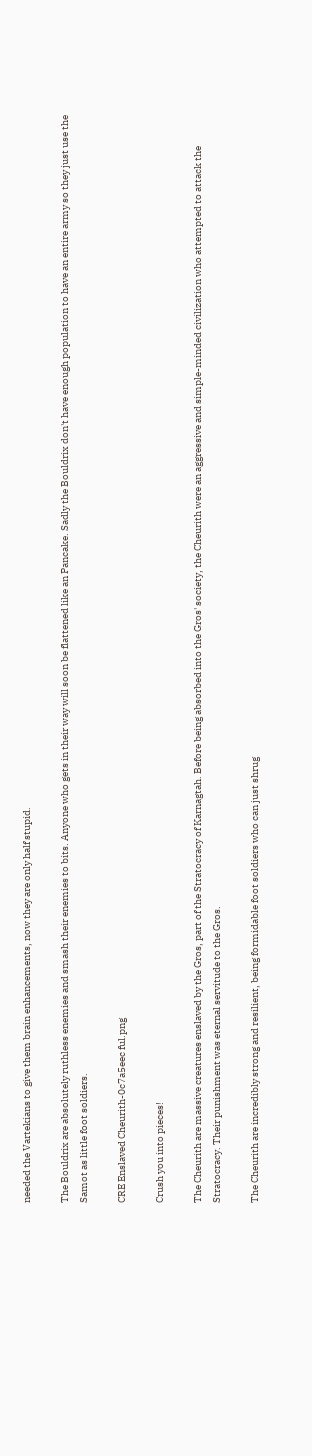needed the Vartekians to give them brain enhancements, now they are only half stupid.

The Bouldrix are absolutely ruthless enemies and smash their enemies to bits. Anyone who gets in their way will soon be flattened like an Pancake. Sadly the Bouldrix don't have enough population to have an entire army so they just use the Samot as little foot soldiers.

CRE Enslaved Cheurith-0c7a5eec ful.png

Crush you into pieces!

The Cheurith are massive creatures enslaved by the Gros, part of the Stratocracy of Karnagtah. Before being absorbed into the Gros' society, the Cheurith were an aggressive and simple-minded civilization who attempted to attack the Stratocracy. Their punishment was eternal servitude to the Gros.

The Cheurith are incredibly strong and resilient, being formidable foot soldiers who can just shrug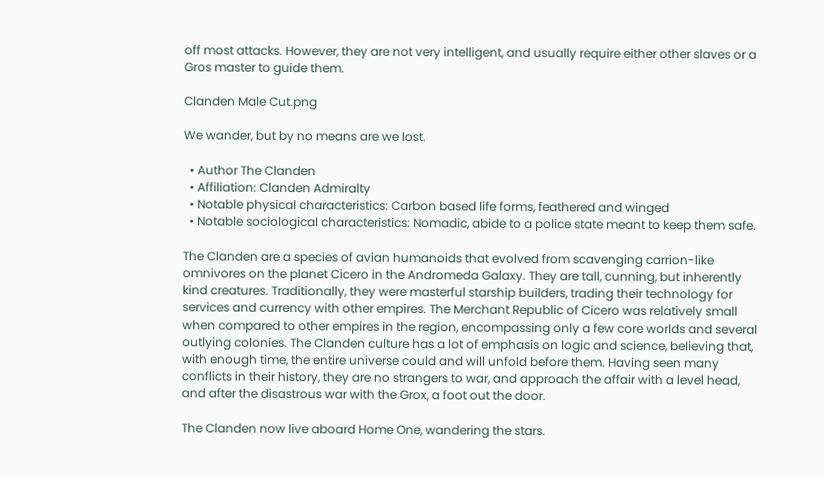off most attacks. However, they are not very intelligent, and usually require either other slaves or a Gros master to guide them.

Clanden Male Cut.png

We wander, but by no means are we lost.

  • Author The Clanden
  • Affiliation: Clanden Admiralty
  • Notable physical characteristics: Carbon based life forms, feathered and winged
  • Notable sociological characteristics: Nomadic, abide to a police state meant to keep them safe.

The Clanden are a species of avian humanoids that evolved from scavenging carrion-like omnivores on the planet Cicero in the Andromeda Galaxy. They are tall, cunning, but inherently kind creatures. Traditionally, they were masterful starship builders, trading their technology for services and currency with other empires. The Merchant Republic of Cicero was relatively small when compared to other empires in the region, encompassing only a few core worlds and several outlying colonies. The Clanden culture has a lot of emphasis on logic and science, believing that, with enough time, the entire universe could and will unfold before them. Having seen many conflicts in their history, they are no strangers to war, and approach the affair with a level head, and after the disastrous war with the Grox, a foot out the door.

The Clanden now live aboard Home One, wandering the stars.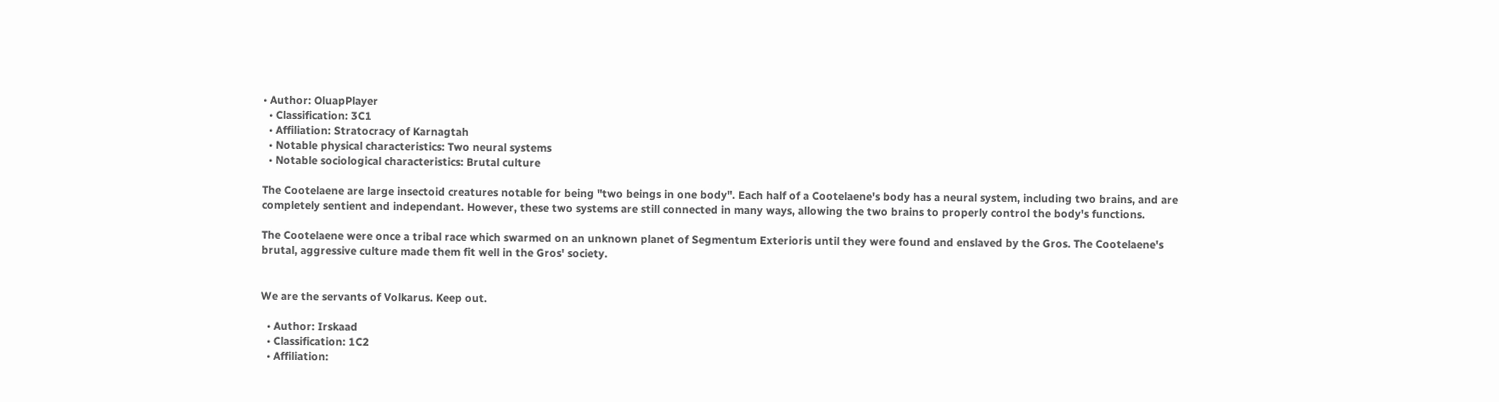• Author: OluapPlayer
  • Classification: 3C1
  • Affiliation: Stratocracy of Karnagtah
  • Notable physical characteristics: Two neural systems
  • Notable sociological characteristics: Brutal culture

The Cootelaene are large insectoid creatures notable for being "two beings in one body". Each half of a Cootelaene's body has a neural system, including two brains, and are completely sentient and independant. However, these two systems are still connected in many ways, allowing the two brains to properly control the body's functions.

The Cootelaene were once a tribal race which swarmed on an unknown planet of Segmentum Exterioris until they were found and enslaved by the Gros. The Cootelaene's brutal, aggressive culture made them fit well in the Gros' society.


We are the servants of Volkarus. Keep out.

  • Author: Irskaad
  • Classification: 1C2
  • Affiliation: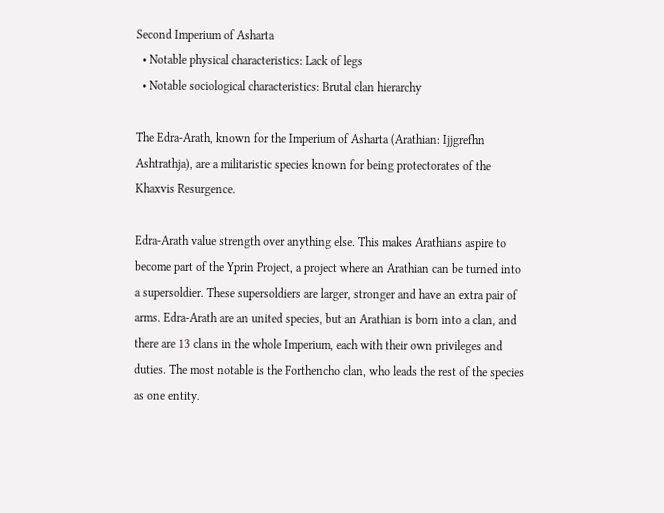Second Imperium of Asharta
  • Notable physical characteristics: Lack of legs
  • Notable sociological characteristics: Brutal clan hierarchy

The Edra-Arath, known for the Imperium of Asharta (Arathian: Ijjgrefhn Ashtrathja), are a militaristic species known for being protectorates of the Khaxvis Resurgence.

Edra-Arath value strength over anything else. This makes Arathians aspire to become part of the Yprin Project, a project where an Arathian can be turned into a supersoldier. These supersoldiers are larger, stronger and have an extra pair of arms. Edra-Arath are an united species, but an Arathian is born into a clan, and there are 13 clans in the whole Imperium, each with their own privileges and duties. The most notable is the Forthencho clan, who leads the rest of the species as one entity.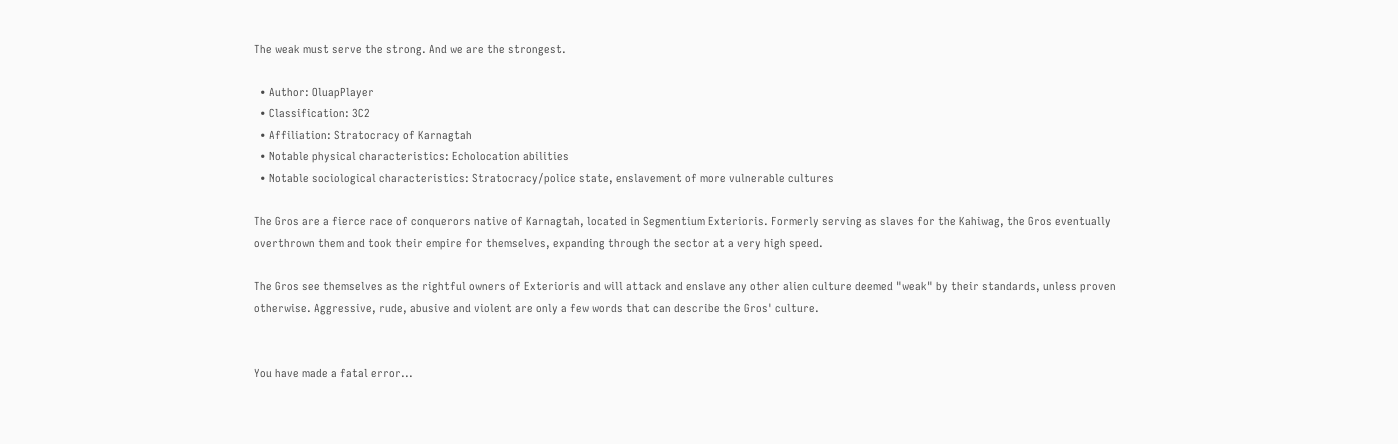The weak must serve the strong. And we are the strongest.

  • Author: OluapPlayer
  • Classification: 3C2
  • Affiliation: Stratocracy of Karnagtah
  • Notable physical characteristics: Echolocation abilities
  • Notable sociological characteristics: Stratocracy/police state, enslavement of more vulnerable cultures

The Gros are a fierce race of conquerors native of Karnagtah, located in Segmentium Exterioris. Formerly serving as slaves for the Kahiwag, the Gros eventually overthrown them and took their empire for themselves, expanding through the sector at a very high speed.

The Gros see themselves as the rightful owners of Exterioris and will attack and enslave any other alien culture deemed "weak" by their standards, unless proven otherwise. Aggressive, rude, abusive and violent are only a few words that can describe the Gros' culture.


You have made a fatal error...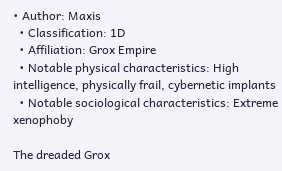• Author: Maxis
  • Classification: 1D
  • Affiliation: Grox Empire
  • Notable physical characteristics: High intelligence, physically frail, cybernetic implants
  • Notable sociological characteristics: Extreme xenophoby

The dreaded Grox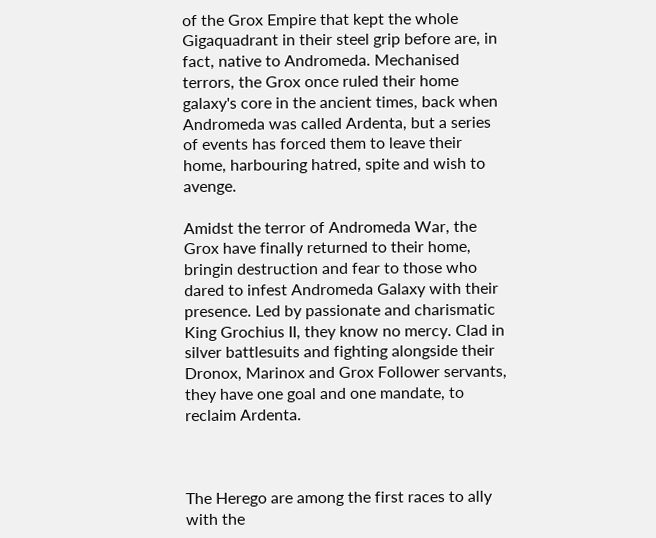of the Grox Empire that kept the whole Gigaquadrant in their steel grip before are, in fact, native to Andromeda. Mechanised terrors, the Grox once ruled their home galaxy's core in the ancient times, back when Andromeda was called Ardenta, but a series of events has forced them to leave their home, harbouring hatred, spite and wish to avenge.

Amidst the terror of Andromeda War, the Grox have finally returned to their home, bringin destruction and fear to those who dared to infest Andromeda Galaxy with their presence. Led by passionate and charismatic King Grochius II, they know no mercy. Clad in silver battlesuits and fighting alongside their Dronox, Marinox and Grox Follower servants, they have one goal and one mandate, to reclaim Ardenta.



The Herego are among the first races to ally with the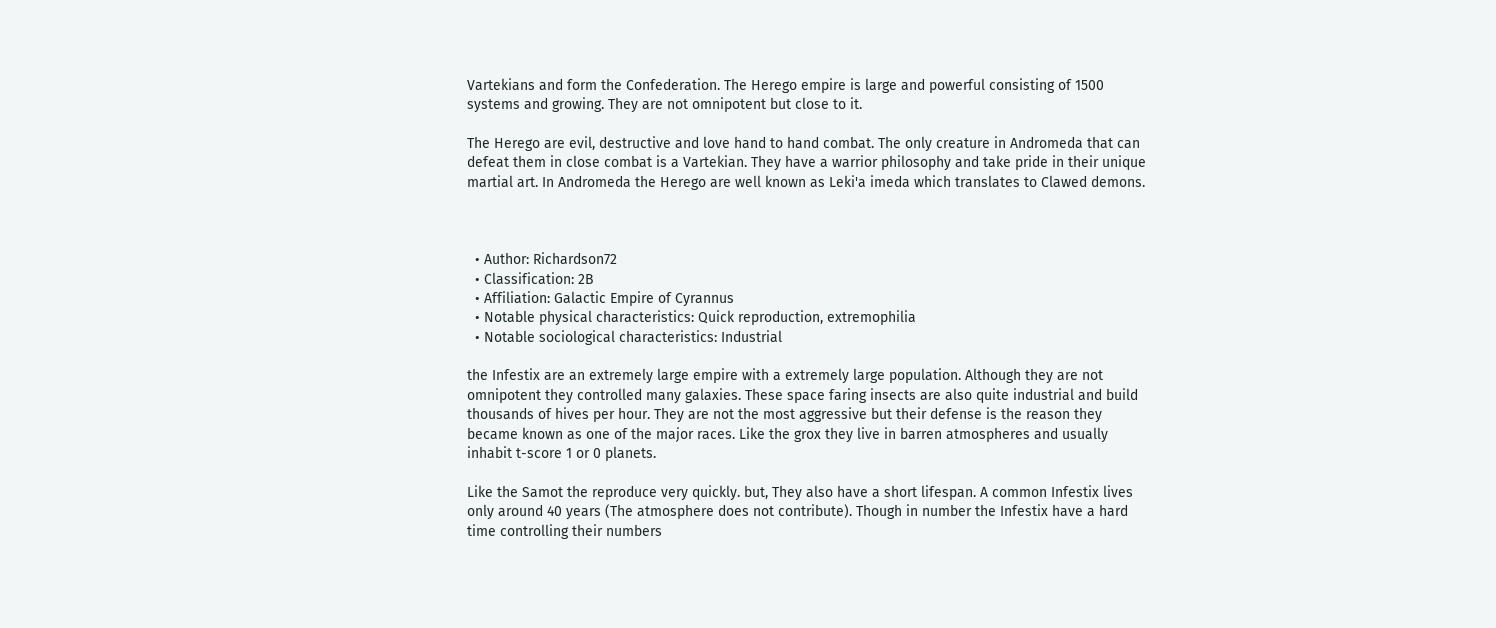Vartekians and form the Confederation. The Herego empire is large and powerful consisting of 1500 systems and growing. They are not omnipotent but close to it.

The Herego are evil, destructive and love hand to hand combat. The only creature in Andromeda that can defeat them in close combat is a Vartekian. They have a warrior philosophy and take pride in their unique martial art. In Andromeda the Herego are well known as Leki'a imeda which translates to Clawed demons.



  • Author: Richardson72
  • Classification: 2B
  • Affiliation: Galactic Empire of Cyrannus
  • Notable physical characteristics: Quick reproduction, extremophilia
  • Notable sociological characteristics: Industrial

the Infestix are an extremely large empire with a extremely large population. Although they are not omnipotent they controlled many galaxies. These space faring insects are also quite industrial and build thousands of hives per hour. They are not the most aggressive but their defense is the reason they became known as one of the major races. Like the grox they live in barren atmospheres and usually inhabit t-score 1 or 0 planets.

Like the Samot the reproduce very quickly. but, They also have a short lifespan. A common Infestix lives only around 40 years (The atmosphere does not contribute). Though in number the Infestix have a hard time controlling their numbers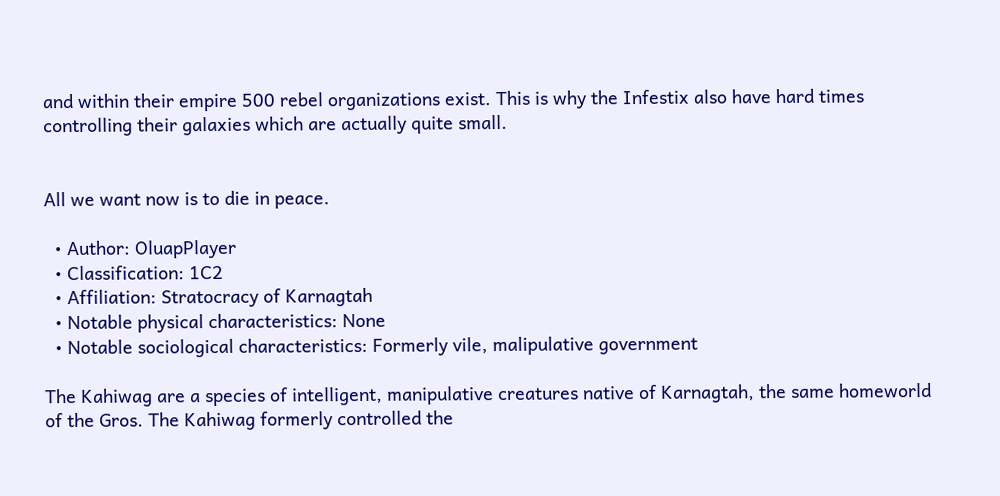and within their empire 500 rebel organizations exist. This is why the Infestix also have hard times controlling their galaxies which are actually quite small.


All we want now is to die in peace.

  • Author: OluapPlayer
  • Classification: 1C2
  • Affiliation: Stratocracy of Karnagtah
  • Notable physical characteristics: None
  • Notable sociological characteristics: Formerly vile, malipulative government

The Kahiwag are a species of intelligent, manipulative creatures native of Karnagtah, the same homeworld of the Gros. The Kahiwag formerly controlled the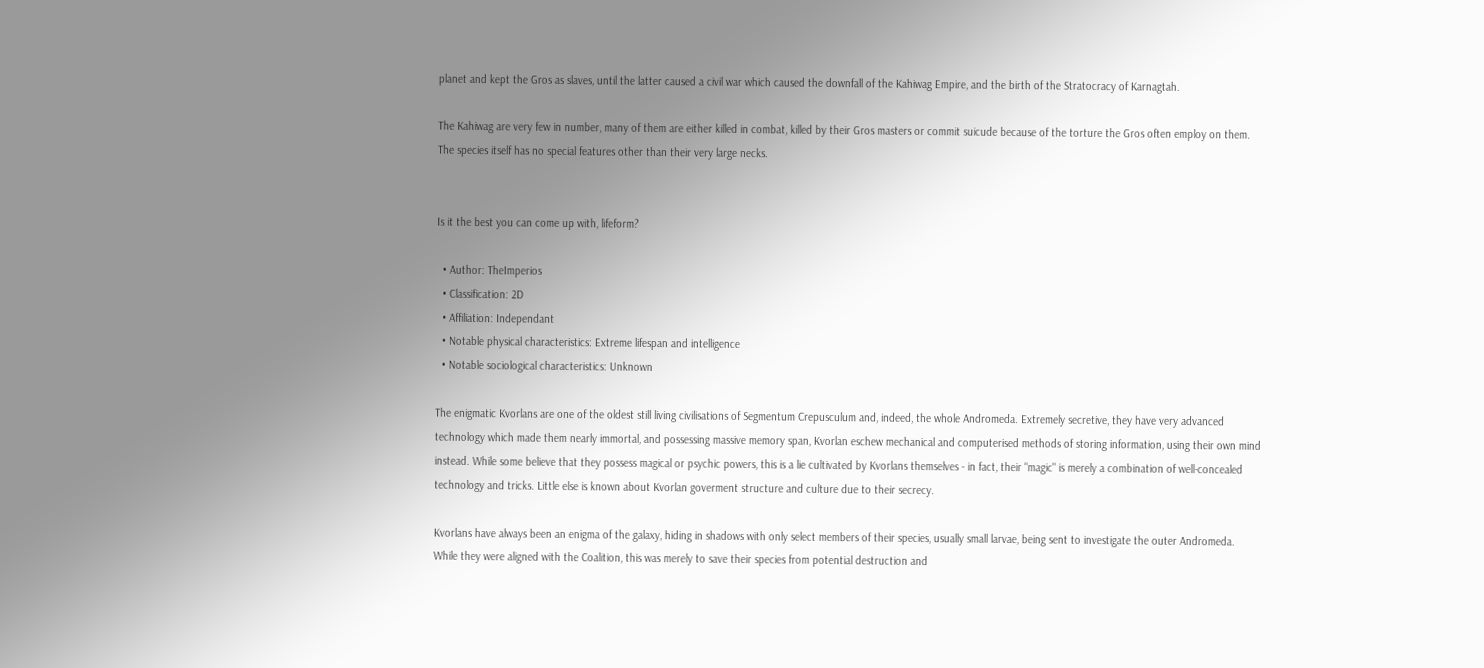planet and kept the Gros as slaves, until the latter caused a civil war which caused the downfall of the Kahiwag Empire, and the birth of the Stratocracy of Karnagtah.

The Kahiwag are very few in number, many of them are either killed in combat, killed by their Gros masters or commit suicude because of the torture the Gros often employ on them. The species itself has no special features other than their very large necks.


Is it the best you can come up with, lifeform?

  • Author: TheImperios
  • Classification: 2D
  • Affiliation: Independant
  • Notable physical characteristics: Extreme lifespan and intelligence
  • Notable sociological characteristics: Unknown

The enigmatic Kvorlans are one of the oldest still living civilisations of Segmentum Crepusculum and, indeed, the whole Andromeda. Extremely secretive, they have very advanced technology which made them nearly immortal, and possessing massive memory span, Kvorlan eschew mechanical and computerised methods of storing information, using their own mind instead. While some believe that they possess magical or psychic powers, this is a lie cultivated by Kvorlans themselves - in fact, their "magic" is merely a combination of well-concealed technology and tricks. Little else is known about Kvorlan goverment structure and culture due to their secrecy.

Kvorlans have always been an enigma of the galaxy, hiding in shadows with only select members of their species, usually small larvae, being sent to investigate the outer Andromeda. While they were aligned with the Coalition, this was merely to save their species from potential destruction and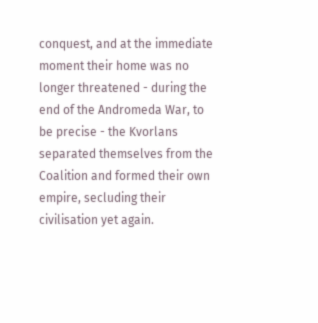conquest, and at the immediate moment their home was no longer threatened - during the end of the Andromeda War, to be precise - the Kvorlans separated themselves from the Coalition and formed their own empire, secluding their civilisation yet again.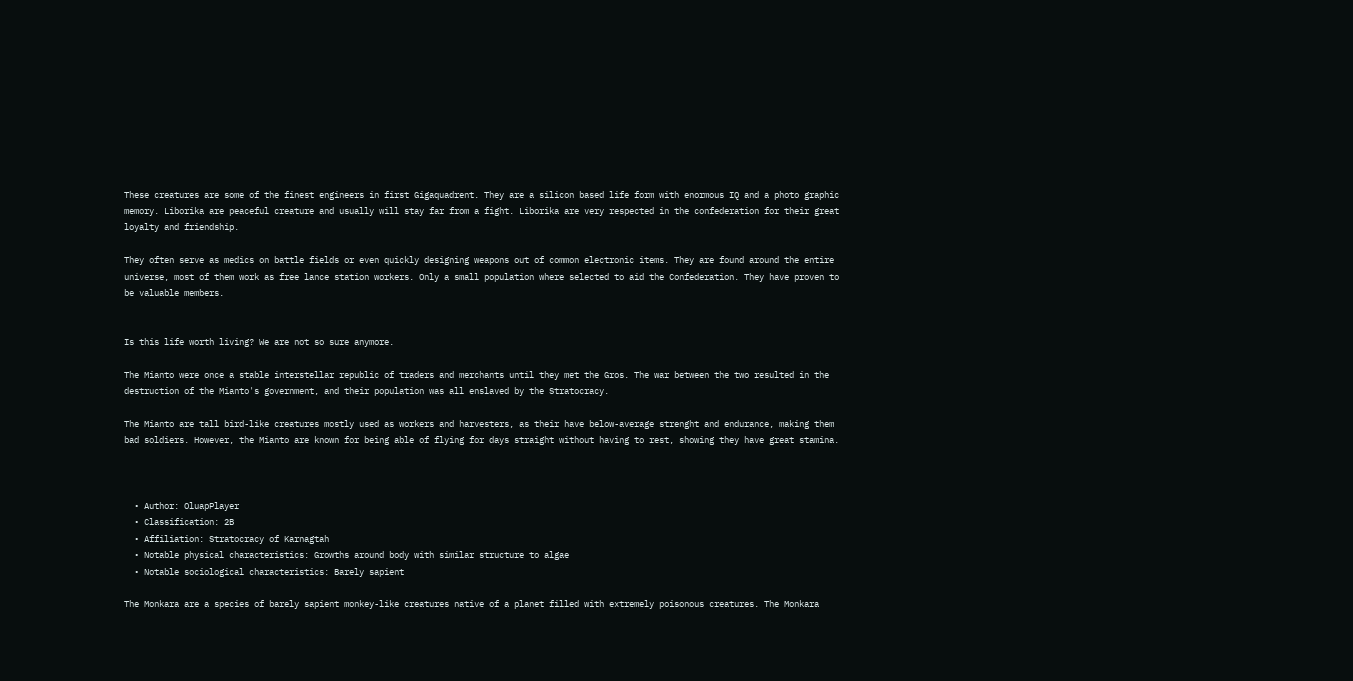These creatures are some of the finest engineers in first Gigaquadrent. They are a silicon based life form with enormous IQ and a photo graphic memory. Liborika are peaceful creature and usually will stay far from a fight. Liborika are very respected in the confederation for their great loyalty and friendship.

They often serve as medics on battle fields or even quickly designing weapons out of common electronic items. They are found around the entire universe, most of them work as free lance station workers. Only a small population where selected to aid the Confederation. They have proven to be valuable members.


Is this life worth living? We are not so sure anymore.

The Mianto were once a stable interstellar republic of traders and merchants until they met the Gros. The war between the two resulted in the destruction of the Mianto's government, and their population was all enslaved by the Stratocracy.

The Mianto are tall bird-like creatures mostly used as workers and harvesters, as their have below-average strenght and endurance, making them bad soldiers. However, the Mianto are known for being able of flying for days straight without having to rest, showing they have great stamina.



  • Author: OluapPlayer
  • Classification: 2B
  • Affiliation: Stratocracy of Karnagtah
  • Notable physical characteristics: Growths around body with similar structure to algae
  • Notable sociological characteristics: Barely sapient

The Monkara are a species of barely sapient monkey-like creatures native of a planet filled with extremely poisonous creatures. The Monkara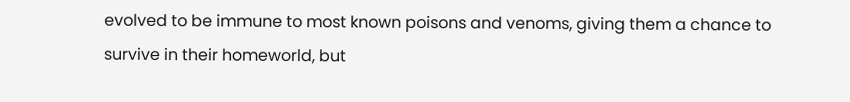evolved to be immune to most known poisons and venoms, giving them a chance to survive in their homeworld, but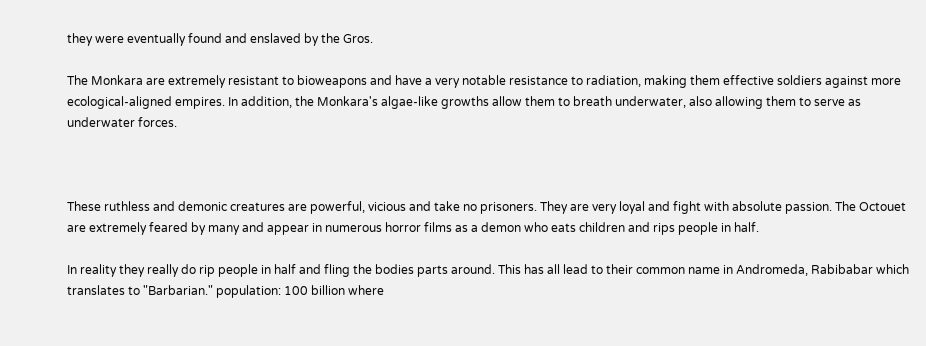they were eventually found and enslaved by the Gros.

The Monkara are extremely resistant to bioweapons and have a very notable resistance to radiation, making them effective soldiers against more ecological-aligned empires. In addition, the Monkara's algae-like growths allow them to breath underwater, also allowing them to serve as underwater forces.



These ruthless and demonic creatures are powerful, vicious and take no prisoners. They are very loyal and fight with absolute passion. The Octouet are extremely feared by many and appear in numerous horror films as a demon who eats children and rips people in half.

In reality they really do rip people in half and fling the bodies parts around. This has all lead to their common name in Andromeda, Rabibabar which translates to "Barbarian." population: 100 billion where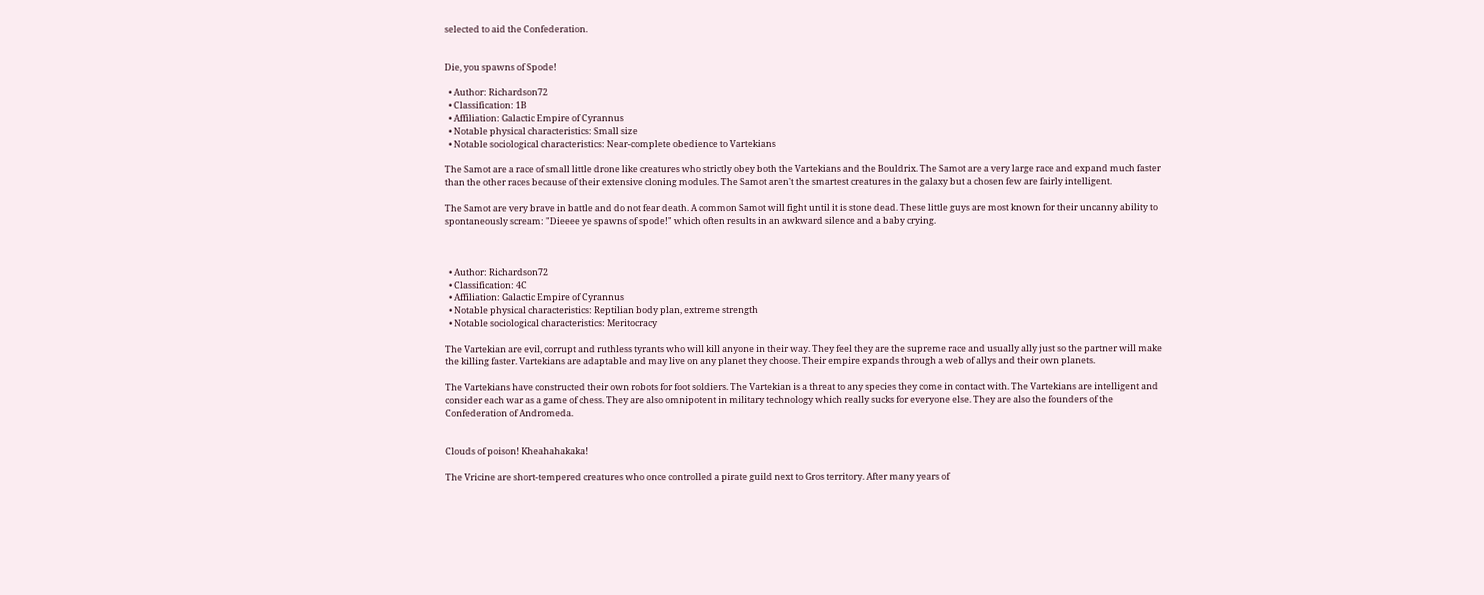selected to aid the Confederation.


Die, you spawns of Spode!

  • Author: Richardson72
  • Classification: 1B
  • Affiliation: Galactic Empire of Cyrannus
  • Notable physical characteristics: Small size
  • Notable sociological characteristics: Near-complete obedience to Vartekians

The Samot are a race of small little drone like creatures who strictly obey both the Vartekians and the Bouldrix. The Samot are a very large race and expand much faster than the other races because of their extensive cloning modules. The Samot aren't the smartest creatures in the galaxy but a chosen few are fairly intelligent.

The Samot are very brave in battle and do not fear death. A common Samot will fight until it is stone dead. These little guys are most known for their uncanny ability to spontaneously scream: "Dieeee ye spawns of spode!" which often results in an awkward silence and a baby crying.



  • Author: Richardson72
  • Classification: 4C
  • Affiliation: Galactic Empire of Cyrannus
  • Notable physical characteristics: Reptilian body plan, extreme strength
  • Notable sociological characteristics: Meritocracy

The Vartekian are evil, corrupt and ruthless tyrants who will kill anyone in their way. They feel they are the supreme race and usually ally just so the partner will make the killing faster. Vartekians are adaptable and may live on any planet they choose. Their empire expands through a web of allys and their own planets.

The Vartekians have constructed their own robots for foot soldiers. The Vartekian is a threat to any species they come in contact with. The Vartekians are intelligent and consider each war as a game of chess. They are also omnipotent in military technology which really sucks for everyone else. They are also the founders of the Confederation of Andromeda.


Clouds of poison! Kheahahakaka!

The Vricine are short-tempered creatures who once controlled a pirate guild next to Gros territory. After many years of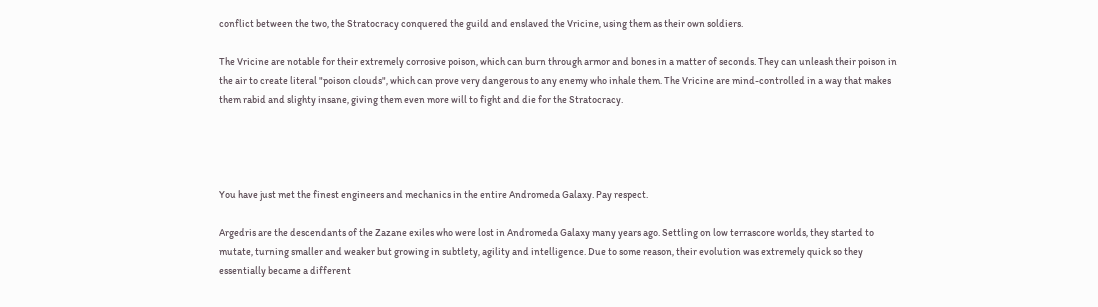conflict between the two, the Stratocracy conquered the guild and enslaved the Vricine, using them as their own soldiers.

The Vricine are notable for their extremely corrosive poison, which can burn through armor and bones in a matter of seconds. They can unleash their poison in the air to create literal "poison clouds", which can prove very dangerous to any enemy who inhale them. The Vricine are mind-controlled in a way that makes them rabid and slighty insane, giving them even more will to fight and die for the Stratocracy.




You have just met the finest engineers and mechanics in the entire Andromeda Galaxy. Pay respect.

Argedris are the descendants of the Zazane exiles who were lost in Andromeda Galaxy many years ago. Settling on low terrascore worlds, they started to mutate, turning smaller and weaker but growing in subtlety, agility and intelligence. Due to some reason, their evolution was extremely quick so they essentially became a different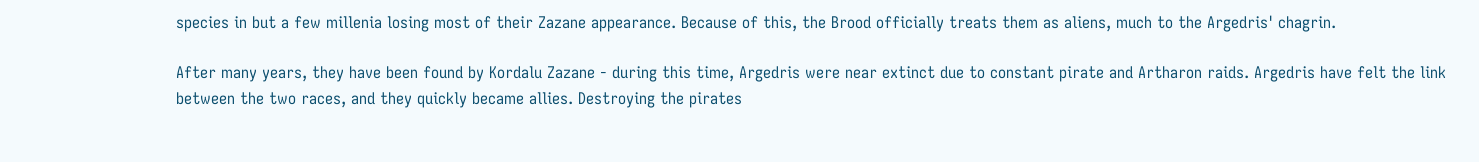species in but a few millenia losing most of their Zazane appearance. Because of this, the Brood officially treats them as aliens, much to the Argedris' chagrin.

After many years, they have been found by Kordalu Zazane - during this time, Argedris were near extinct due to constant pirate and Artharon raids. Argedris have felt the link between the two races, and they quickly became allies. Destroying the pirates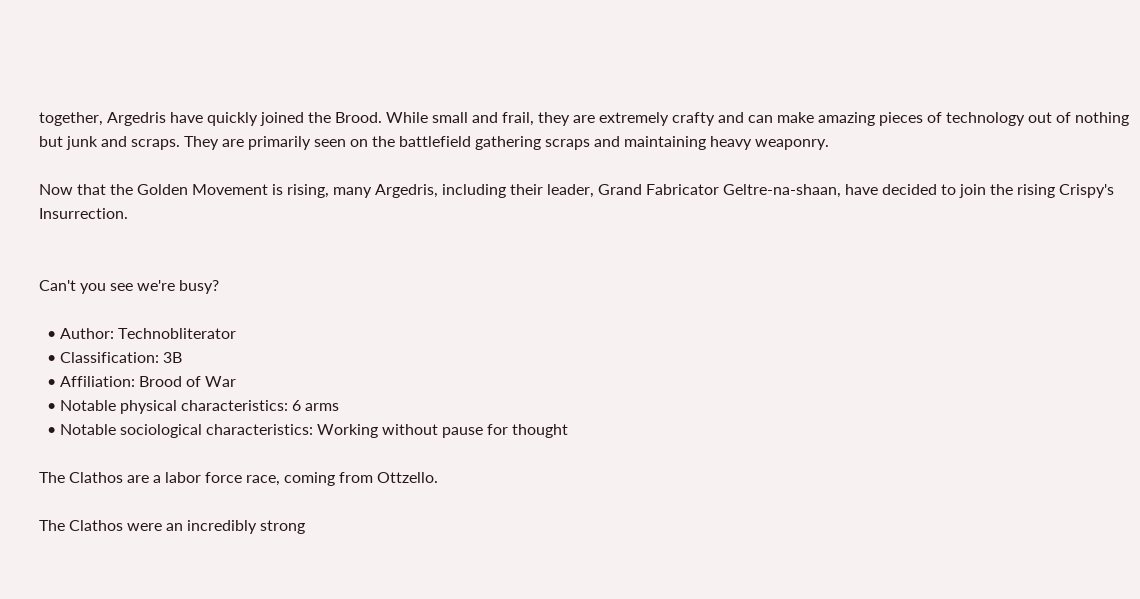together, Argedris have quickly joined the Brood. While small and frail, they are extremely crafty and can make amazing pieces of technology out of nothing but junk and scraps. They are primarily seen on the battlefield gathering scraps and maintaining heavy weaponry.

Now that the Golden Movement is rising, many Argedris, including their leader, Grand Fabricator Geltre-na-shaan, have decided to join the rising Crispy's Insurrection.


Can't you see we're busy?

  • Author: Technobliterator
  • Classification: 3B
  • Affiliation: Brood of War
  • Notable physical characteristics: 6 arms
  • Notable sociological characteristics: Working without pause for thought

The Clathos are a labor force race, coming from Ottzello.

The Clathos were an incredibly strong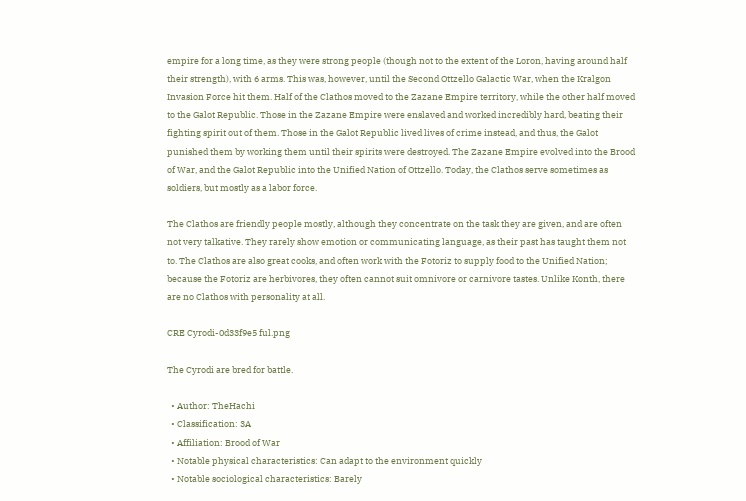empire for a long time, as they were strong people (though not to the extent of the Loron, having around half their strength), with 6 arms. This was, however, until the Second Ottzello Galactic War, when the Kralgon Invasion Force hit them. Half of the Clathos moved to the Zazane Empire territory, while the other half moved to the Galot Republic. Those in the Zazane Empire were enslaved and worked incredibly hard, beating their fighting spirit out of them. Those in the Galot Republic lived lives of crime instead, and thus, the Galot punished them by working them until their spirits were destroyed. The Zazane Empire evolved into the Brood of War, and the Galot Republic into the Unified Nation of Ottzello. Today, the Clathos serve sometimes as soldiers, but mostly as a labor force.

The Clathos are friendly people mostly, although they concentrate on the task they are given, and are often not very talkative. They rarely show emotion or communicating language, as their past has taught them not to. The Clathos are also great cooks, and often work with the Fotoriz to supply food to the Unified Nation; because the Fotoriz are herbivores, they often cannot suit omnivore or carnivore tastes. Unlike Konth, there are no Clathos with personality at all.

CRE Cyrodi-0d33f9e5 ful.png

The Cyrodi are bred for battle.

  • Author: TheHachi
  • Classification: 3A
  • Affiliation: Brood of War
  • Notable physical characteristics: Can adapt to the environment quickly
  • Notable sociological characteristics: Barely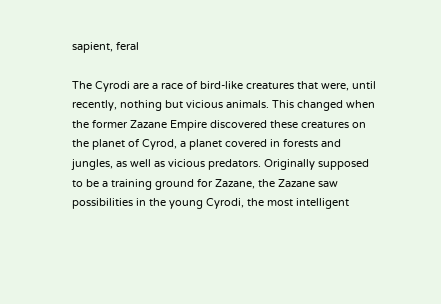sapient, feral

The Cyrodi are a race of bird-like creatures that were, until recently, nothing but vicious animals. This changed when the former Zazane Empire discovered these creatures on the planet of Cyrod, a planet covered in forests and jungles, as well as vicious predators. Originally supposed to be a training ground for Zazane, the Zazane saw possibilities in the young Cyrodi, the most intelligent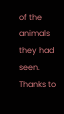of the animals they had seen. Thanks to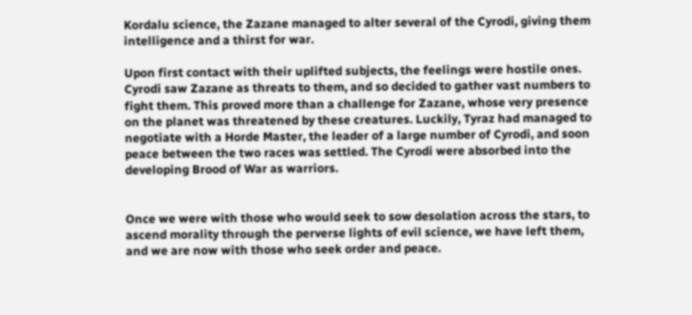Kordalu science, the Zazane managed to alter several of the Cyrodi, giving them intelligence and a thirst for war.

Upon first contact with their uplifted subjects, the feelings were hostile ones. Cyrodi saw Zazane as threats to them, and so decided to gather vast numbers to fight them. This proved more than a challenge for Zazane, whose very presence on the planet was threatened by these creatures. Luckily, Tyraz had managed to negotiate with a Horde Master, the leader of a large number of Cyrodi, and soon peace between the two races was settled. The Cyrodi were absorbed into the developing Brood of War as warriors.


Once we were with those who would seek to sow desolation across the stars, to ascend morality through the perverse lights of evil science, we have left them, and we are now with those who seek order and peace.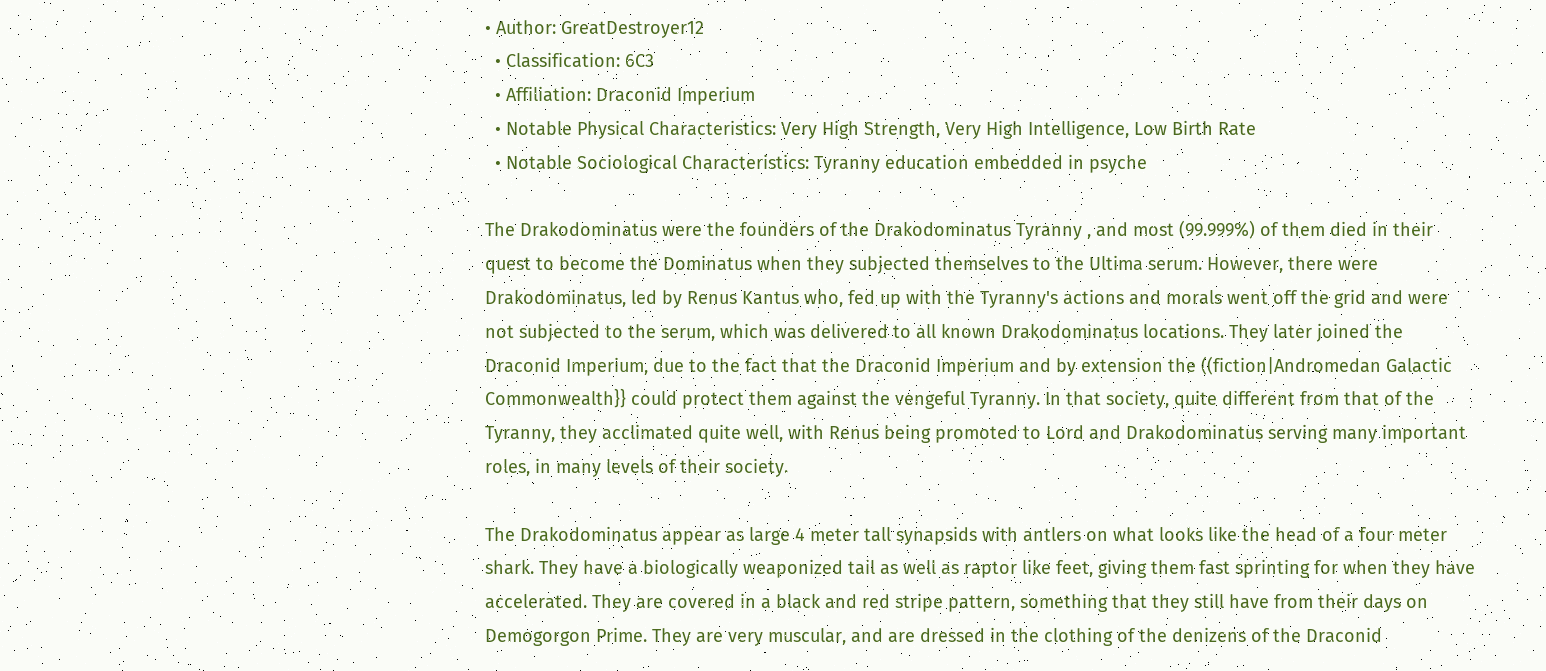• Author: GreatDestroyer12
  • Classification: 6C3
  • Affiliation: Draconid Imperium
  • Notable Physical Characteristics: Very High Strength, Very High Intelligence, Low Birth Rate
  • Notable Sociological Characteristics: Tyranny education embedded in psyche

The Drakodominatus were the founders of the Drakodominatus Tyranny , and most (99.999%) of them died in their quest to become the Dominatus when they subjected themselves to the Ultima serum. However, there were Drakodominatus, led by Renus Kantus who, fed up with the Tyranny's actions and morals went off the grid and were not subjected to the serum, which was delivered to all known Drakodominatus locations. They later joined the Draconid Imperium, due to the fact that the Draconid Imperium and by extension the ((fiction|Andromedan Galactic Commonwealth}} could protect them against the vengeful Tyranny. In that society, quite different from that of the Tyranny, they acclimated quite well, with Renus being promoted to Lord and Drakodominatus serving many important roles, in many levels of their society.

The Drakodominatus appear as large 4 meter tall synapsids with antlers on what looks like the head of a four meter shark. They have a biologically weaponized tail as well as raptor like feet, giving them fast sprinting for when they have accelerated. They are covered in a black and red stripe pattern, something that they still have from their days on Demogorgon Prime. They are very muscular, and are dressed in the clothing of the denizens of the Draconid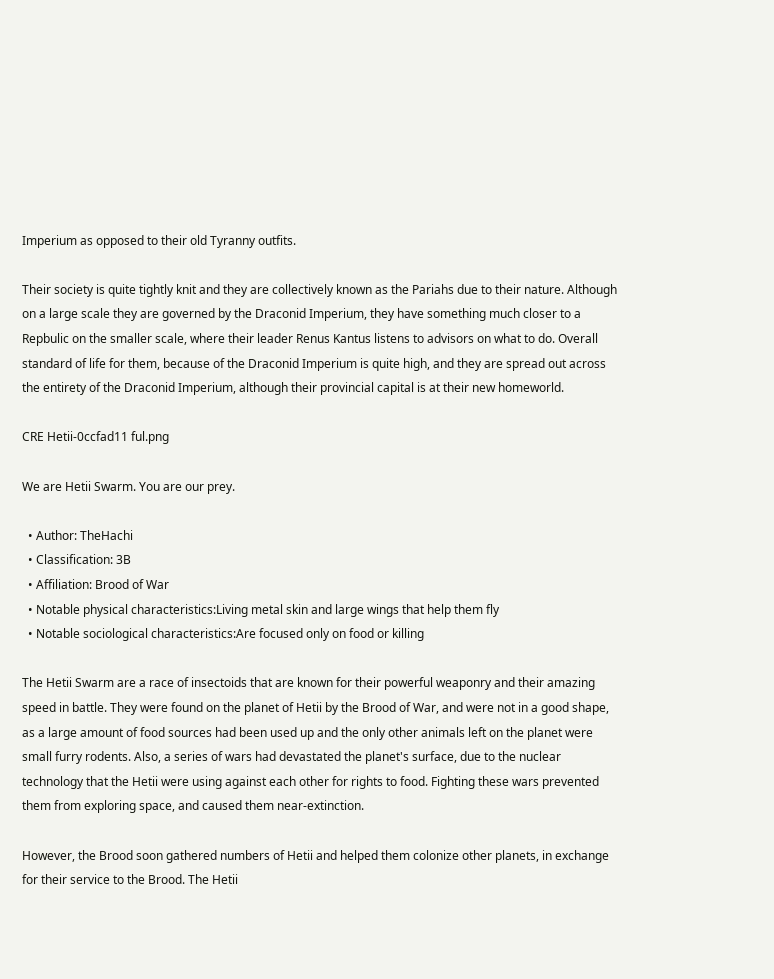Imperium as opposed to their old Tyranny outfits.

Their society is quite tightly knit and they are collectively known as the Pariahs due to their nature. Although on a large scale they are governed by the Draconid Imperium, they have something much closer to a Repbulic on the smaller scale, where their leader Renus Kantus listens to advisors on what to do. Overall standard of life for them, because of the Draconid Imperium is quite high, and they are spread out across the entirety of the Draconid Imperium, although their provincial capital is at their new homeworld.

CRE Hetii-0ccfad11 ful.png

We are Hetii Swarm. You are our prey.

  • Author: TheHachi
  • Classification: 3B
  • Affiliation: Brood of War
  • Notable physical characteristics:Living metal skin and large wings that help them fly
  • Notable sociological characteristics:Are focused only on food or killing

The Hetii Swarm are a race of insectoids that are known for their powerful weaponry and their amazing speed in battle. They were found on the planet of Hetii by the Brood of War, and were not in a good shape, as a large amount of food sources had been used up and the only other animals left on the planet were small furry rodents. Also, a series of wars had devastated the planet's surface, due to the nuclear technology that the Hetii were using against each other for rights to food. Fighting these wars prevented them from exploring space, and caused them near-extinction.

However, the Brood soon gathered numbers of Hetii and helped them colonize other planets, in exchange for their service to the Brood. The Hetii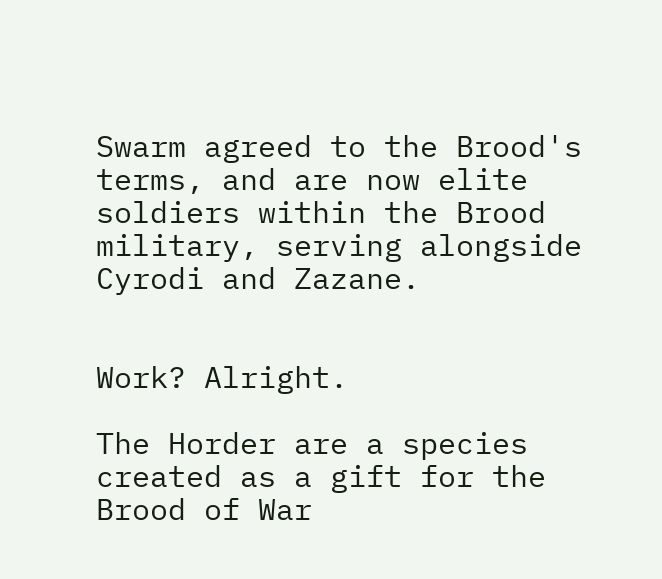Swarm agreed to the Brood's terms, and are now elite soldiers within the Brood military, serving alongside Cyrodi and Zazane.


Work? Alright.

The Horder are a species created as a gift for the Brood of War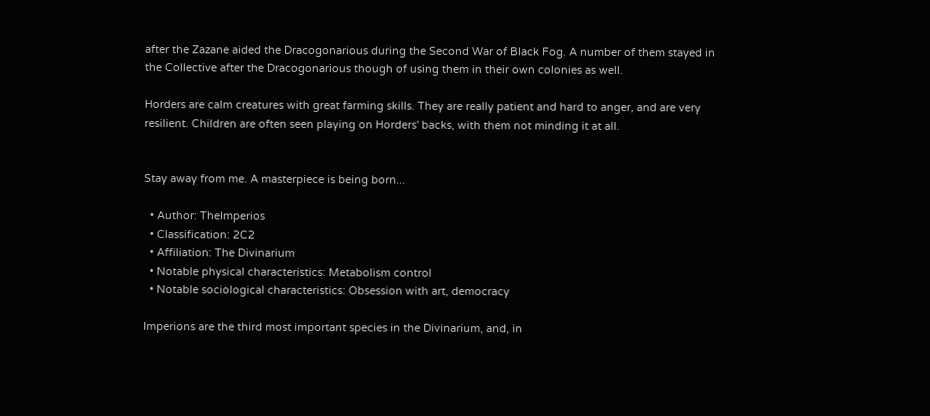after the Zazane aided the Dracogonarious during the Second War of Black Fog. A number of them stayed in the Collective after the Dracogonarious though of using them in their own colonies as well.

Horders are calm creatures with great farming skills. They are really patient and hard to anger, and are very resilient. Children are often seen playing on Horders' backs, with them not minding it at all.


Stay away from me. A masterpiece is being born...

  • Author: TheImperios
  • Classification: 2C2
  • Affiliation: The Divinarium
  • Notable physical characteristics: Metabolism control
  • Notable sociological characteristics: Obsession with art, democracy

Imperions are the third most important species in the Divinarium, and, in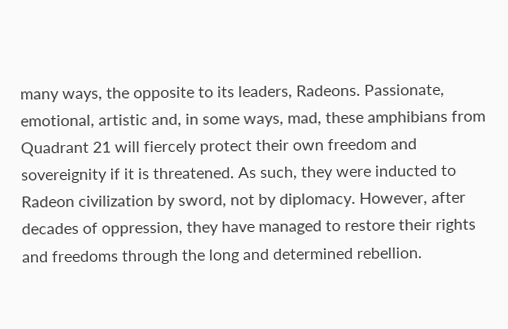many ways, the opposite to its leaders, Radeons. Passionate, emotional, artistic and, in some ways, mad, these amphibians from Quadrant 21 will fiercely protect their own freedom and sovereignity if it is threatened. As such, they were inducted to Radeon civilization by sword, not by diplomacy. However, after decades of oppression, they have managed to restore their rights and freedoms through the long and determined rebellion.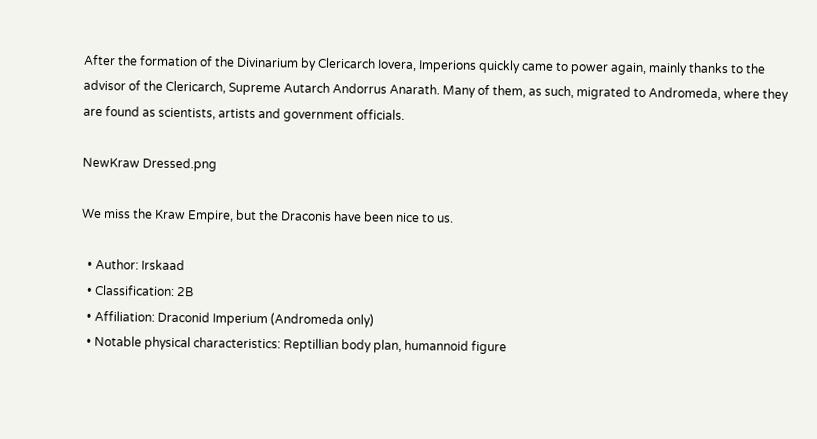After the formation of the Divinarium by Clericarch Iovera, Imperions quickly came to power again, mainly thanks to the advisor of the Clericarch, Supreme Autarch Andorrus Anarath. Many of them, as such, migrated to Andromeda, where they are found as scientists, artists and government officials.

NewKraw Dressed.png

We miss the Kraw Empire, but the Draconis have been nice to us.

  • Author: Irskaad
  • Classification: 2B
  • Affiliation: Draconid Imperium (Andromeda only)
  • Notable physical characteristics: Reptillian body plan, humannoid figure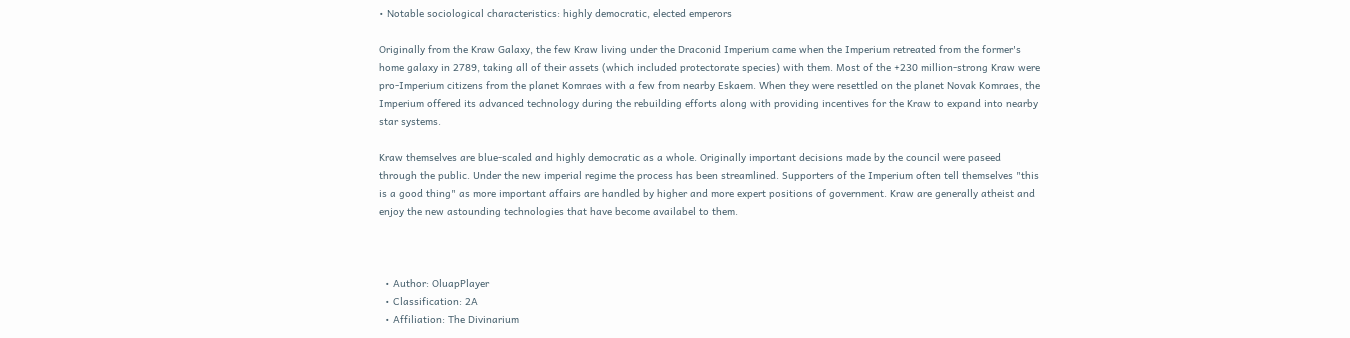• Notable sociological characteristics: highly democratic, elected emperors

Originally from the Kraw Galaxy, the few Kraw living under the Draconid Imperium came when the Imperium retreated from the former's home galaxy in 2789, taking all of their assets (which included protectorate species) with them. Most of the +230 million-strong Kraw were pro-Imperium citizens from the planet Komraes with a few from nearby Eskaem. When they were resettled on the planet Novak Komraes, the Imperium offered its advanced technology during the rebuilding efforts along with providing incentives for the Kraw to expand into nearby star systems.

Kraw themselves are blue-scaled and highly democratic as a whole. Originally important decisions made by the council were paseed through the public. Under the new imperial regime the process has been streamlined. Supporters of the Imperium often tell themselves "this is a good thing" as more important affairs are handled by higher and more expert positions of government. Kraw are generally atheist and enjoy the new astounding technologies that have become availabel to them.



  • Author: OluapPlayer
  • Classification: 2A
  • Affiliation: The Divinarium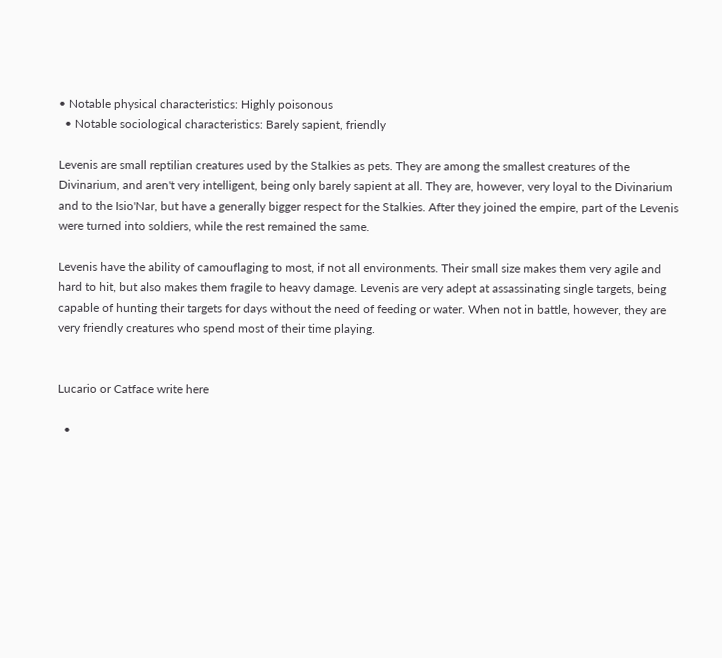• Notable physical characteristics: Highly poisonous
  • Notable sociological characteristics: Barely sapient, friendly

Levenis are small reptilian creatures used by the Stalkies as pets. They are among the smallest creatures of the Divinarium, and aren't very intelligent, being only barely sapient at all. They are, however, very loyal to the Divinarium and to the Isio'Nar, but have a generally bigger respect for the Stalkies. After they joined the empire, part of the Levenis were turned into soldiers, while the rest remained the same.

Levenis have the ability of camouflaging to most, if not all environments. Their small size makes them very agile and hard to hit, but also makes them fragile to heavy damage. Levenis are very adept at assassinating single targets, being capable of hunting their targets for days without the need of feeding or water. When not in battle, however, they are very friendly creatures who spend most of their time playing.


Lucario or Catface write here

  •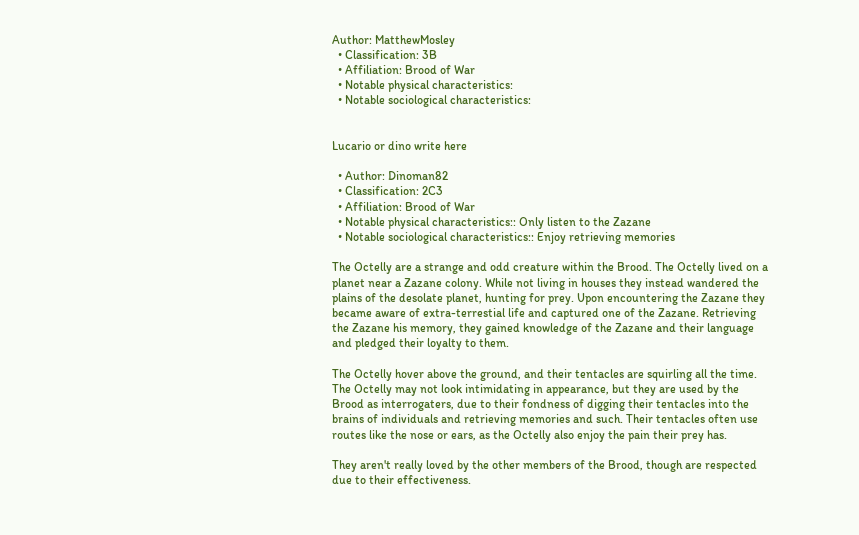Author: MatthewMosley
  • Classification: 3B
  • Affiliation: Brood of War
  • Notable physical characteristics:
  • Notable sociological characteristics:


Lucario or dino write here

  • Author: Dinoman82
  • Classification: 2C3
  • Affiliation: Brood of War
  • Notable physical characteristics:: Only listen to the Zazane
  • Notable sociological characteristics:: Enjoy retrieving memories

The Octelly are a strange and odd creature within the Brood. The Octelly lived on a planet near a Zazane colony. While not living in houses they instead wandered the plains of the desolate planet, hunting for prey. Upon encountering the Zazane they became aware of extra-terrestial life and captured one of the Zazane. Retrieving the Zazane his memory, they gained knowledge of the Zazane and their language and pledged their loyalty to them.

The Octelly hover above the ground, and their tentacles are squirling all the time. The Octelly may not look intimidating in appearance, but they are used by the Brood as interrogaters, due to their fondness of digging their tentacles into the brains of individuals and retrieving memories and such. Their tentacles often use routes like the nose or ears, as the Octelly also enjoy the pain their prey has.

They aren't really loved by the other members of the Brood, though are respected due to their effectiveness.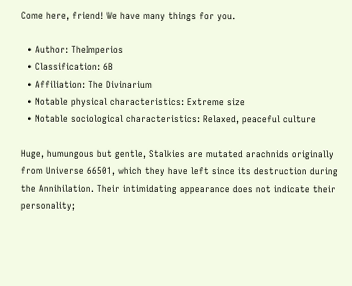Come here, friend! We have many things for you.

  • Author: TheImperios
  • Classification: 6B
  • Affiliation: The Divinarium
  • Notable physical characteristics: Extreme size
  • Notable sociological characteristics: Relaxed, peaceful culture

Huge, humungous but gentle, Stalkies are mutated arachnids originally from Universe 66501, which they have left since its destruction during the Annihilation. Their intimidating appearance does not indicate their personality;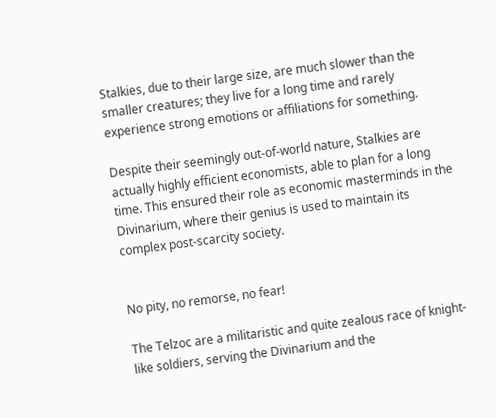Stalkies, due to their large size, are much slower than the smaller creatures; they live for a long time and rarely experience strong emotions or affiliations for something.

Despite their seemingly out-of-world nature, Stalkies are actually highly efficient economists, able to plan for a long time. This ensured their role as economic masterminds in the Divinarium, where their genius is used to maintain its complex post-scarcity society.


No pity, no remorse, no fear!

The Telzoc are a militaristic and quite zealous race of knight-like soldiers, serving the Divinarium and the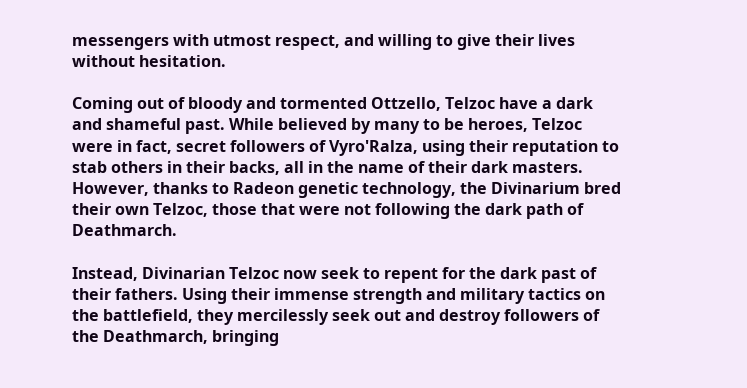messengers with utmost respect, and willing to give their lives without hesitation.

Coming out of bloody and tormented Ottzello, Telzoc have a dark and shameful past. While believed by many to be heroes, Telzoc were in fact, secret followers of Vyro'Ralza, using their reputation to stab others in their backs, all in the name of their dark masters. However, thanks to Radeon genetic technology, the Divinarium bred their own Telzoc, those that were not following the dark path of Deathmarch.

Instead, Divinarian Telzoc now seek to repent for the dark past of their fathers. Using their immense strength and military tactics on the battlefield, they mercilessly seek out and destroy followers of the Deathmarch, bringing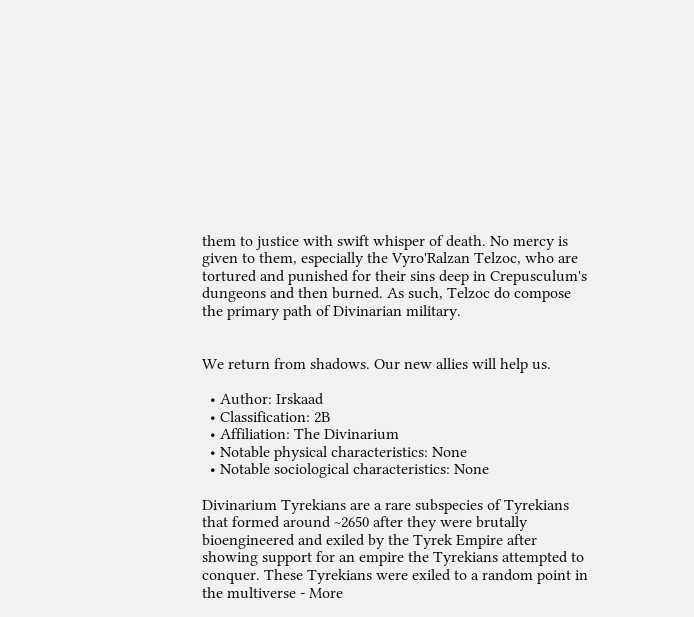them to justice with swift whisper of death. No mercy is given to them, especially the Vyro'Ralzan Telzoc, who are tortured and punished for their sins deep in Crepusculum's dungeons and then burned. As such, Telzoc do compose the primary path of Divinarian military.


We return from shadows. Our new allies will help us.

  • Author: Irskaad
  • Classification: 2B
  • Affiliation: The Divinarium
  • Notable physical characteristics: None
  • Notable sociological characteristics: None

Divinarium Tyrekians are a rare subspecies of Tyrekians that formed around ~2650 after they were brutally bioengineered and exiled by the Tyrek Empire after showing support for an empire the Tyrekians attempted to conquer. These Tyrekians were exiled to a random point in the multiverse - More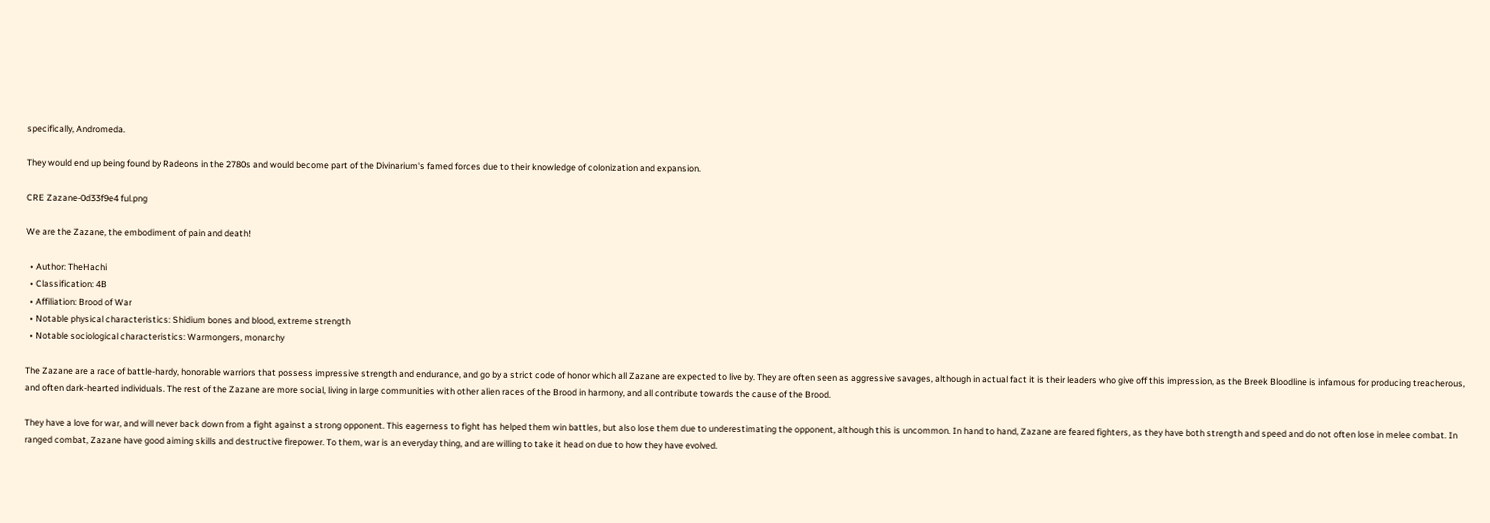specifically, Andromeda.

They would end up being found by Radeons in the 2780s and would become part of the Divinarium's famed forces due to their knowledge of colonization and expansion.

CRE Zazane-0d33f9e4 ful.png

We are the Zazane, the embodiment of pain and death!

  • Author: TheHachi
  • Classification: 4B
  • Affiliation: Brood of War
  • Notable physical characteristics: Shidium bones and blood, extreme strength
  • Notable sociological characteristics: Warmongers, monarchy

The Zazane are a race of battle-hardy, honorable warriors that possess impressive strength and endurance, and go by a strict code of honor which all Zazane are expected to live by. They are often seen as aggressive savages, although in actual fact it is their leaders who give off this impression, as the Breek Bloodline is infamous for producing treacherous, and often dark-hearted individuals. The rest of the Zazane are more social, living in large communities with other alien races of the Brood in harmony, and all contribute towards the cause of the Brood.

They have a love for war, and will never back down from a fight against a strong opponent. This eagerness to fight has helped them win battles, but also lose them due to underestimating the opponent, although this is uncommon. In hand to hand, Zazane are feared fighters, as they have both strength and speed and do not often lose in melee combat. In ranged combat, Zazane have good aiming skills and destructive firepower. To them, war is an everyday thing, and are willing to take it head on due to how they have evolved.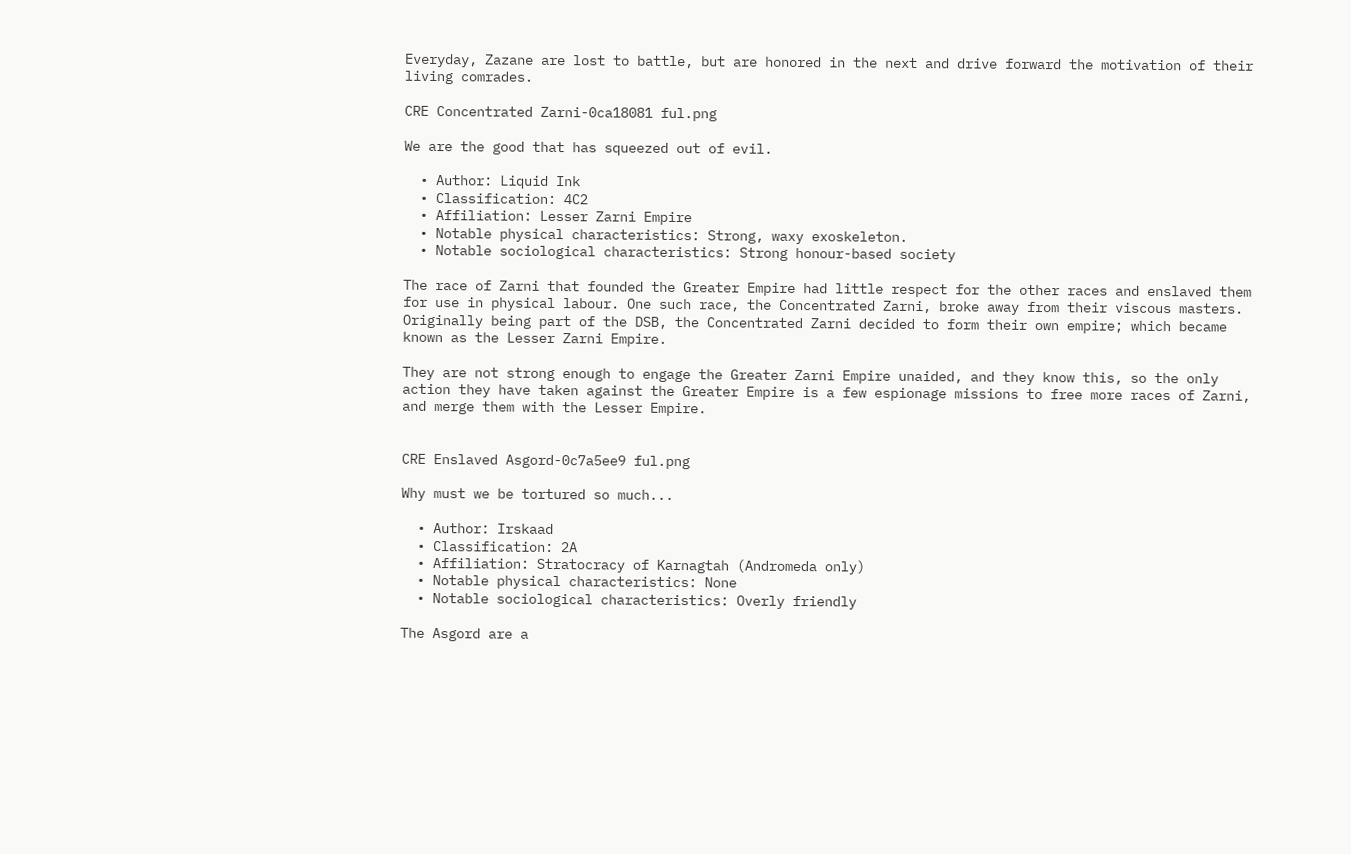Everyday, Zazane are lost to battle, but are honored in the next and drive forward the motivation of their living comrades.

CRE Concentrated Zarni-0ca18081 ful.png

We are the good that has squeezed out of evil.

  • Author: Liquid Ink
  • Classification: 4C2
  • Affiliation: Lesser Zarni Empire
  • Notable physical characteristics: Strong, waxy exoskeleton.
  • Notable sociological characteristics: Strong honour-based society

The race of Zarni that founded the Greater Empire had little respect for the other races and enslaved them for use in physical labour. One such race, the Concentrated Zarni, broke away from their viscous masters. Originally being part of the DSB, the Concentrated Zarni decided to form their own empire; which became known as the Lesser Zarni Empire.

They are not strong enough to engage the Greater Zarni Empire unaided, and they know this, so the only action they have taken against the Greater Empire is a few espionage missions to free more races of Zarni, and merge them with the Lesser Empire.


CRE Enslaved Asgord-0c7a5ee9 ful.png

Why must we be tortured so much...

  • Author: Irskaad
  • Classification: 2A
  • Affiliation: Stratocracy of Karnagtah (Andromeda only)
  • Notable physical characteristics: None
  • Notable sociological characteristics: Overly friendly

The Asgord are a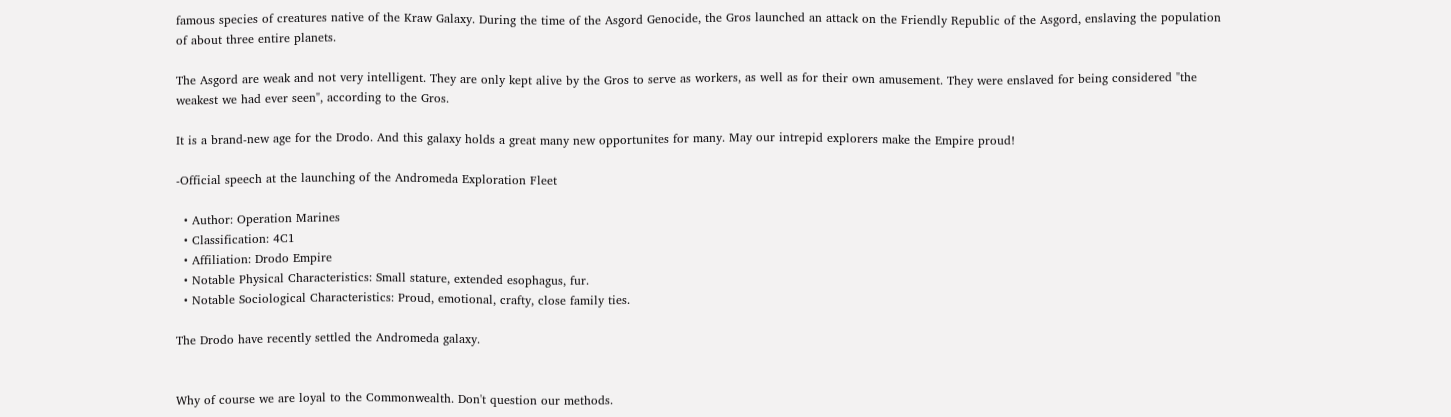famous species of creatures native of the Kraw Galaxy. During the time of the Asgord Genocide, the Gros launched an attack on the Friendly Republic of the Asgord, enslaving the population of about three entire planets.

The Asgord are weak and not very intelligent. They are only kept alive by the Gros to serve as workers, as well as for their own amusement. They were enslaved for being considered "the weakest we had ever seen", according to the Gros.

It is a brand-new age for the Drodo. And this galaxy holds a great many new opportunites for many. May our intrepid explorers make the Empire proud!

-Official speech at the launching of the Andromeda Exploration Fleet

  • Author: Operation Marines
  • Classification: 4C1
  • Affiliation: Drodo Empire
  • Notable Physical Characteristics: Small stature, extended esophagus, fur.
  • Notable Sociological Characteristics: Proud, emotional, crafty, close family ties.

The Drodo have recently settled the Andromeda galaxy.


Why of course we are loyal to the Commonwealth. Don't question our methods.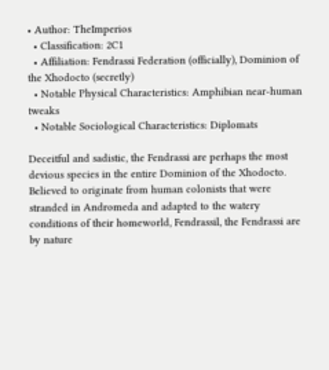• Author: TheImperios
  • Classification: 2C1
  • Affiliation: Fendrassi Federation (officially), Dominion of the Xhodocto (secretly)
  • Notable Physical Characteristics: Amphibian near-human tweaks
  • Notable Sociological Characteristics: Diplomats

Deceitful and sadistic, the Fendrassi are perhaps the most devious species in the entire Dominion of the Xhodocto. Believed to originate from human colonists that were stranded in Andromeda and adapted to the watery conditions of their homeworld, Fendrassil, the Fendrassi are by nature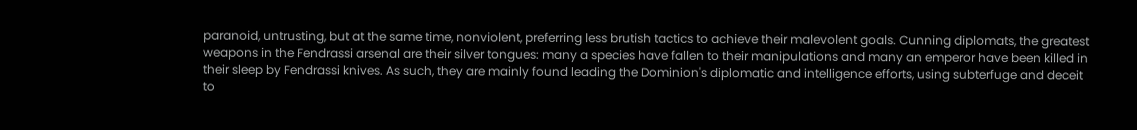paranoid, untrusting, but at the same time, nonviolent, preferring less brutish tactics to achieve their malevolent goals. Cunning diplomats, the greatest weapons in the Fendrassi arsenal are their silver tongues: many a species have fallen to their manipulations and many an emperor have been killed in their sleep by Fendrassi knives. As such, they are mainly found leading the Dominion's diplomatic and intelligence efforts, using subterfuge and deceit to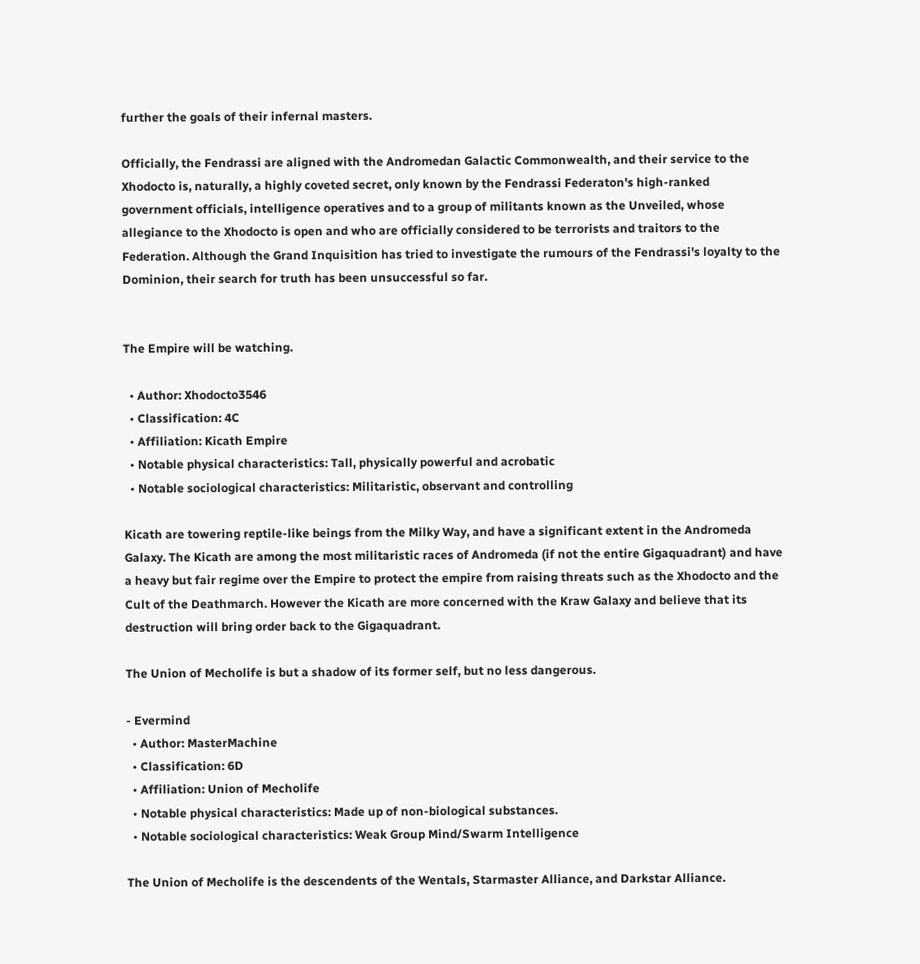further the goals of their infernal masters.

Officially, the Fendrassi are aligned with the Andromedan Galactic Commonwealth, and their service to the Xhodocto is, naturally, a highly coveted secret, only known by the Fendrassi Federaton's high-ranked government officials, intelligence operatives and to a group of militants known as the Unveiled, whose allegiance to the Xhodocto is open and who are officially considered to be terrorists and traitors to the Federation. Although the Grand Inquisition has tried to investigate the rumours of the Fendrassi's loyalty to the Dominion, their search for truth has been unsuccessful so far.


The Empire will be watching.

  • Author: Xhodocto3546
  • Classification: 4C
  • Affiliation: Kicath Empire
  • Notable physical characteristics: Tall, physically powerful and acrobatic
  • Notable sociological characteristics: Militaristic, observant and controlling

Kicath are towering reptile-like beings from the Milky Way, and have a significant extent in the Andromeda Galaxy. The Kicath are among the most militaristic races of Andromeda (if not the entire Gigaquadrant) and have a heavy but fair regime over the Empire to protect the empire from raising threats such as the Xhodocto and the Cult of the Deathmarch. However the Kicath are more concerned with the Kraw Galaxy and believe that its destruction will bring order back to the Gigaquadrant.

The Union of Mecholife is but a shadow of its former self, but no less dangerous.

- Evermind
  • Author: MasterMachine
  • Classification: 6D
  • Affiliation: Union of Mecholife
  • Notable physical characteristics: Made up of non-biological substances.
  • Notable sociological characteristics: Weak Group Mind/Swarm Intelligence

The Union of Mecholife is the descendents of the Wentals, Starmaster Alliance, and Darkstar Alliance.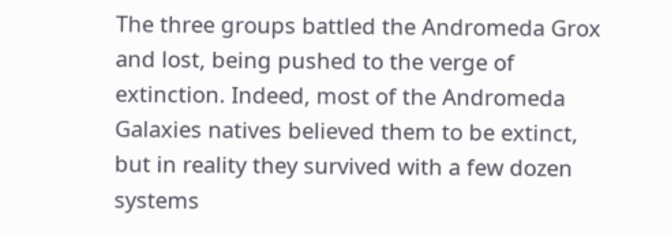The three groups battled the Andromeda Grox and lost, being pushed to the verge of extinction. Indeed, most of the Andromeda Galaxies natives believed them to be extinct, but in reality they survived with a few dozen systems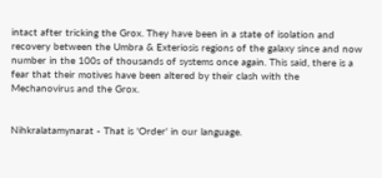intact after tricking the Grox. They have been in a state of isolation and recovery between the Umbra & Exteriosis regions of the galaxy since and now number in the 100s of thousands of systems once again. This said, there is a fear that their motives have been altered by their clash with the Mechanovirus and the Grox.


Nihkralatamynarat - That is 'Order' in our language.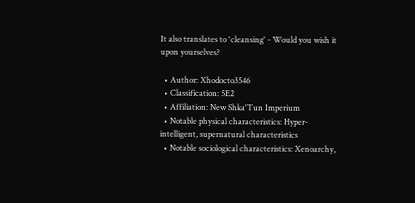It also translates to 'cleansing' - Would you wish it upon yourselves?

  • Author: Xhodocto3546
  • Classification: 5E2
  • Affiliation: New Shka'Tun Imperium
  • Notable physical characteristics: Hyper-intelligent, supernatural characteristics
  • Notable sociological characteristics: Xenoarchy,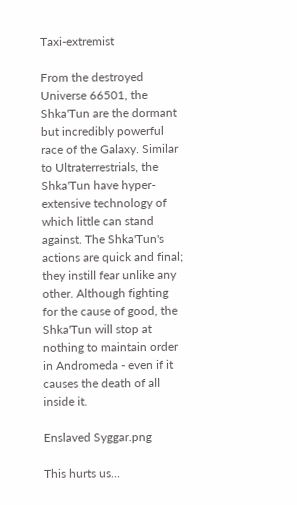Taxi-extremist

From the destroyed Universe 66501, the Shka'Tun are the dormant but incredibly powerful race of the Galaxy. Similar to Ultraterrestrials, the Shka'Tun have hyper-extensive technology of which little can stand against. The Shka'Tun's actions are quick and final; they instill fear unlike any other. Although fighting for the cause of good, the Shka'Tun will stop at nothing to maintain order in Andromeda - even if it causes the death of all inside it.

Enslaved Syggar.png

This hurts us...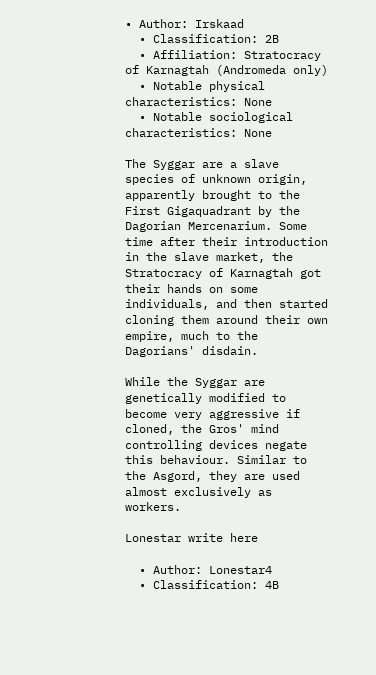• Author: Irskaad
  • Classification: 2B
  • Affiliation: Stratocracy of Karnagtah (Andromeda only)
  • Notable physical characteristics: None
  • Notable sociological characteristics: None

The Syggar are a slave species of unknown origin, apparently brought to the First Gigaquadrant by the Dagorian Mercenarium. Some time after their introduction in the slave market, the Stratocracy of Karnagtah got their hands on some individuals, and then started cloning them around their own empire, much to the Dagorians' disdain.

While the Syggar are genetically modified to become very aggressive if cloned, the Gros' mind controlling devices negate this behaviour. Similar to the Asgord, they are used almost exclusively as workers.

Lonestar write here

  • Author: Lonestar4
  • Classification: 4B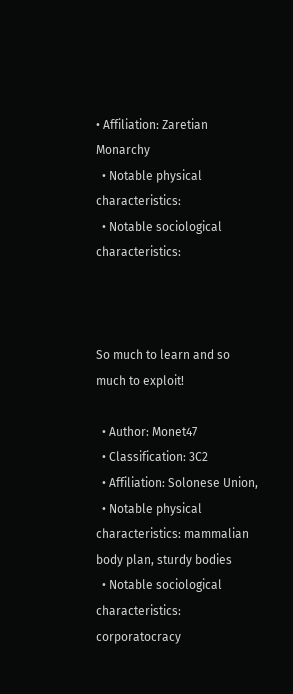• Affiliation: Zaretian Monarchy
  • Notable physical characteristics:
  • Notable sociological characteristics:



So much to learn and so much to exploit!

  • Author: Monet47
  • Classification: 3C2
  • Affiliation: Solonese Union,
  • Notable physical characteristics: mammalian body plan, sturdy bodies
  • Notable sociological characteristics: corporatocracy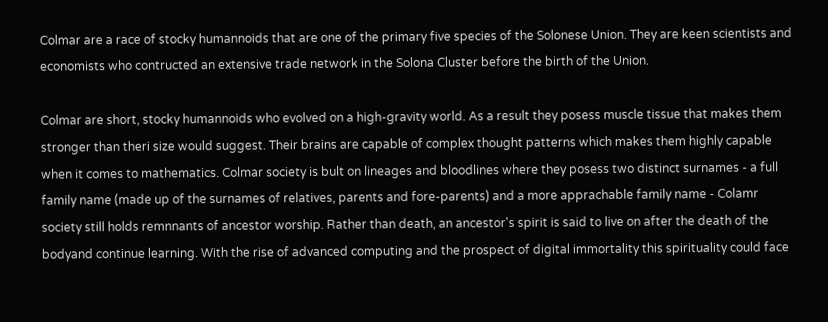Colmar are a race of stocky humannoids that are one of the primary five species of the Solonese Union. They are keen scientists and economists who contructed an extensive trade network in the Solona Cluster before the birth of the Union.

Colmar are short, stocky humannoids who evolved on a high-gravity world. As a result they posess muscle tissue that makes them stronger than theri size would suggest. Their brains are capable of complex thought patterns which makes them highly capable when it comes to mathematics. Colmar society is bult on lineages and bloodlines where they posess two distinct surnames - a full family name (made up of the surnames of relatives, parents and fore-parents) and a more apprachable family name - Colamr society still holds remnnants of ancestor worship. Rather than death, an ancestor's spirit is said to live on after the death of the bodyand continue learning. With the rise of advanced computing and the prospect of digital immortality this spirituality could face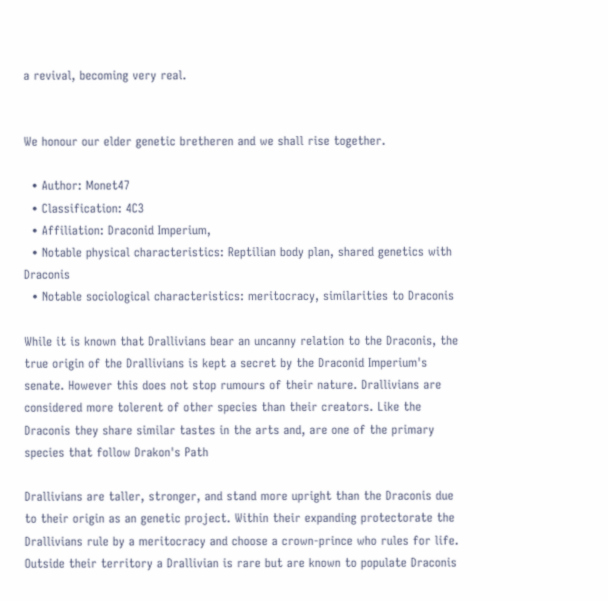a revival, becoming very real.


We honour our elder genetic bretheren and we shall rise together.

  • Author: Monet47
  • Classification: 4C3
  • Affiliation: Draconid Imperium,
  • Notable physical characteristics: Reptilian body plan, shared genetics with Draconis
  • Notable sociological characteristics: meritocracy, similarities to Draconis

While it is known that Drallivians bear an uncanny relation to the Draconis, the true origin of the Drallivians is kept a secret by the Draconid Imperium's senate. However this does not stop rumours of their nature. Drallivians are considered more tolerent of other species than their creators. Like the Draconis they share similar tastes in the arts and, are one of the primary species that follow Drakon's Path

Drallivians are taller, stronger, and stand more upright than the Draconis due to their origin as an genetic project. Within their expanding protectorate the Drallivians rule by a meritocracy and choose a crown-prince who rules for life. Outside their territory a Drallivian is rare but are known to populate Draconis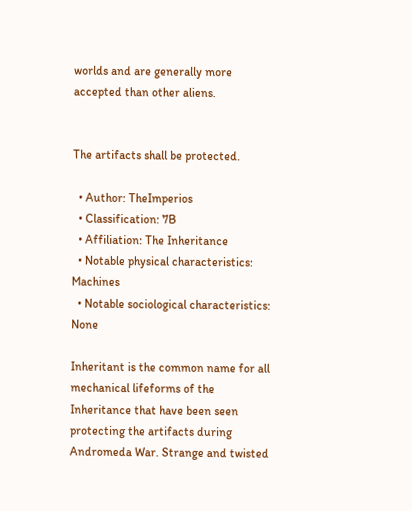worlds and are generally more accepted than other aliens.


The artifacts shall be protected.

  • Author: TheImperios
  • Classification: 7B
  • Affiliation: The Inheritance
  • Notable physical characteristics: Machines
  • Notable sociological characteristics: None

Inheritant is the common name for all mechanical lifeforms of the Inheritance that have been seen protecting the artifacts during Andromeda War. Strange and twisted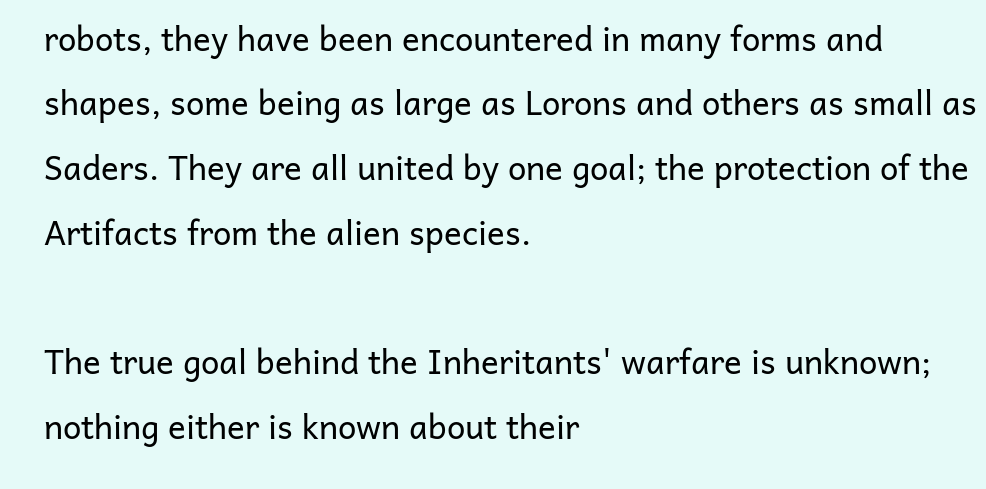robots, they have been encountered in many forms and shapes, some being as large as Lorons and others as small as Saders. They are all united by one goal; the protection of the Artifacts from the alien species.

The true goal behind the Inheritants' warfare is unknown; nothing either is known about their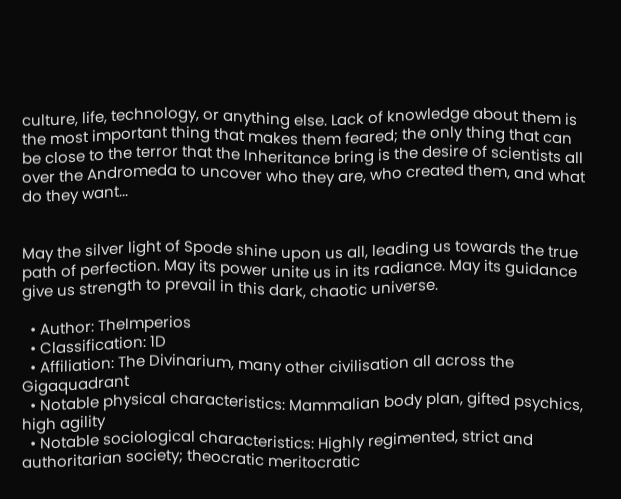culture, life, technology, or anything else. Lack of knowledge about them is the most important thing that makes them feared; the only thing that can be close to the terror that the Inheritance bring is the desire of scientists all over the Andromeda to uncover who they are, who created them, and what do they want...


May the silver light of Spode shine upon us all, leading us towards the true path of perfection. May its power unite us in its radiance. May its guidance give us strength to prevail in this dark, chaotic universe.

  • Author: TheImperios
  • Classification: 1D
  • Affiliation: The Divinarium, many other civilisation all across the Gigaquadrant
  • Notable physical characteristics: Mammalian body plan, gifted psychics, high agility
  • Notable sociological characteristics: Highly regimented, strict and authoritarian society; theocratic meritocratic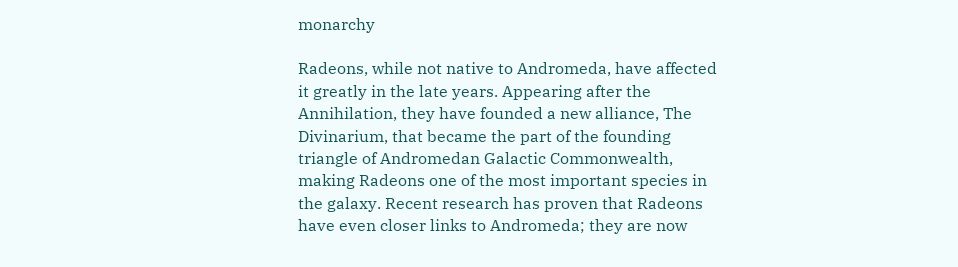monarchy

Radeons, while not native to Andromeda, have affected it greatly in the late years. Appearing after the Annihilation, they have founded a new alliance, The Divinarium, that became the part of the founding triangle of Andromedan Galactic Commonwealth, making Radeons one of the most important species in the galaxy. Recent research has proven that Radeons have even closer links to Andromeda; they are now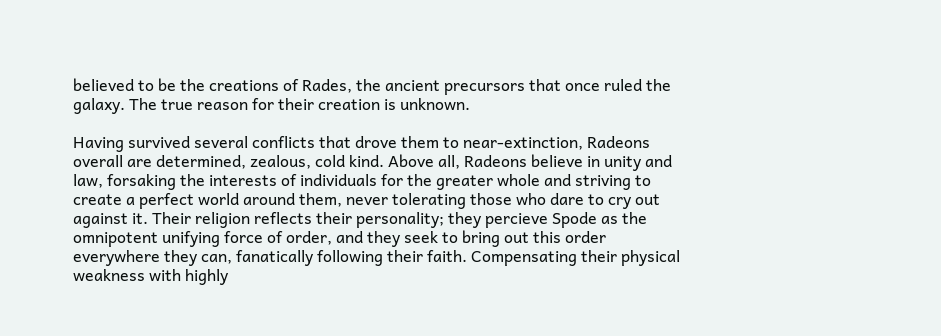believed to be the creations of Rades, the ancient precursors that once ruled the galaxy. The true reason for their creation is unknown.

Having survived several conflicts that drove them to near-extinction, Radeons overall are determined, zealous, cold kind. Above all, Radeons believe in unity and law, forsaking the interests of individuals for the greater whole and striving to create a perfect world around them, never tolerating those who dare to cry out against it. Their religion reflects their personality; they percieve Spode as the omnipotent unifying force of order, and they seek to bring out this order everywhere they can, fanatically following their faith. Compensating their physical weakness with highly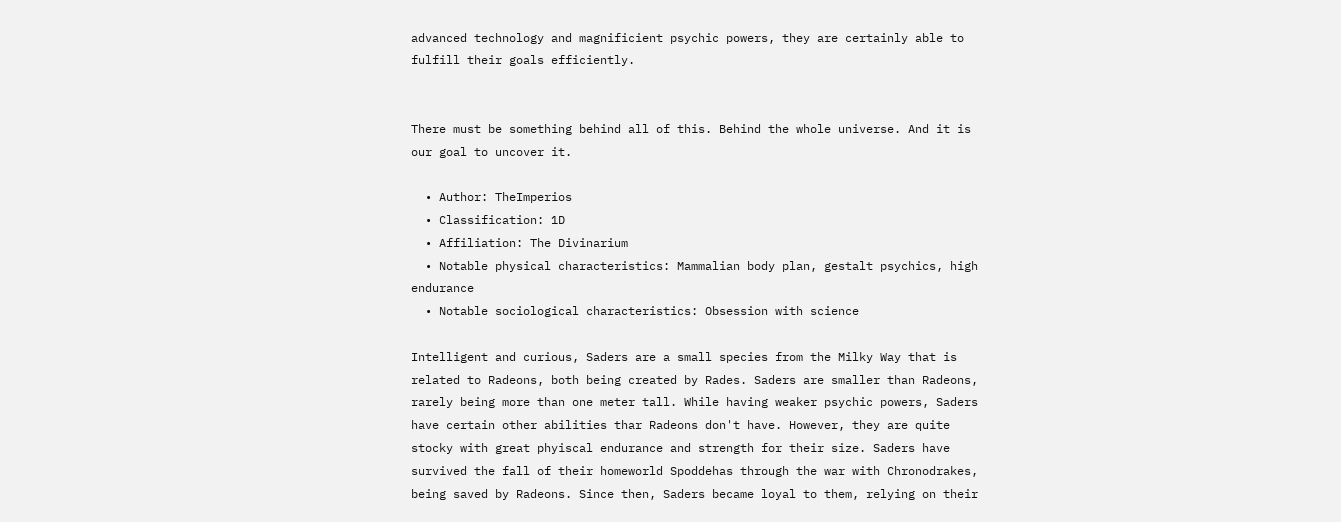advanced technology and magnificient psychic powers, they are certainly able to fulfill their goals efficiently.


There must be something behind all of this. Behind the whole universe. And it is our goal to uncover it.

  • Author: TheImperios
  • Classification: 1D
  • Affiliation: The Divinarium
  • Notable physical characteristics: Mammalian body plan, gestalt psychics, high endurance
  • Notable sociological characteristics: Obsession with science

Intelligent and curious, Saders are a small species from the Milky Way that is related to Radeons, both being created by Rades. Saders are smaller than Radeons, rarely being more than one meter tall. While having weaker psychic powers, Saders have certain other abilities thar Radeons don't have. However, they are quite stocky with great phyiscal endurance and strength for their size. Saders have survived the fall of their homeworld Spoddehas through the war with Chronodrakes, being saved by Radeons. Since then, Saders became loyal to them, relying on their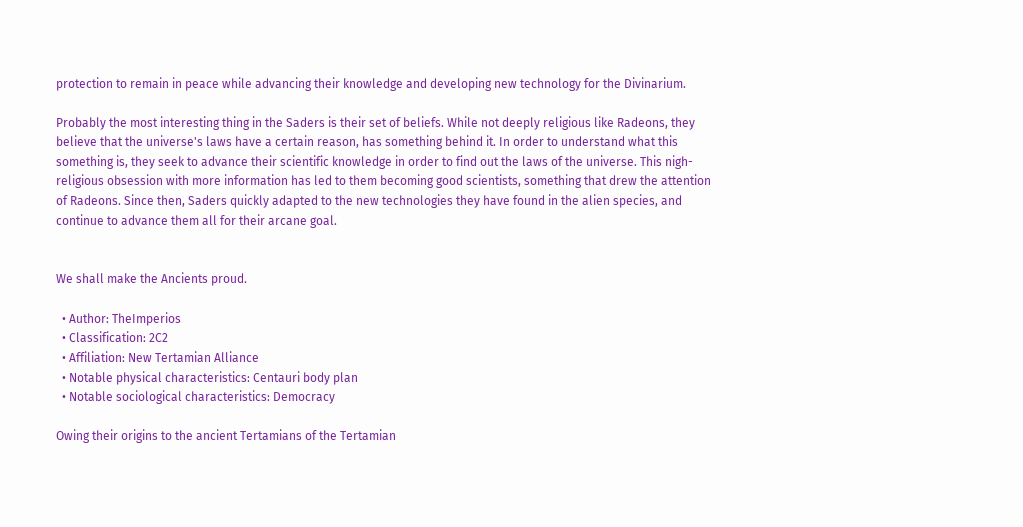protection to remain in peace while advancing their knowledge and developing new technology for the Divinarium.

Probably the most interesting thing in the Saders is their set of beliefs. While not deeply religious like Radeons, they believe that the universe's laws have a certain reason, has something behind it. In order to understand what this something is, they seek to advance their scientific knowledge in order to find out the laws of the universe. This nigh-religious obsession with more information has led to them becoming good scientists, something that drew the attention of Radeons. Since then, Saders quickly adapted to the new technologies they have found in the alien species, and continue to advance them all for their arcane goal.


We shall make the Ancients proud.

  • Author: TheImperios
  • Classification: 2C2
  • Affiliation: New Tertamian Alliance
  • Notable physical characteristics: Centauri body plan
  • Notable sociological characteristics: Democracy

Owing their origins to the ancient Tertamians of the Tertamian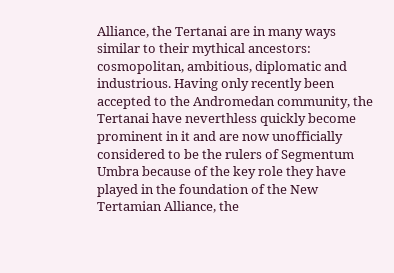Alliance, the Tertanai are in many ways similar to their mythical ancestors: cosmopolitan, ambitious, diplomatic and industrious. Having only recently been accepted to the Andromedan community, the Tertanai have neverthless quickly become prominent in it and are now unofficially considered to be the rulers of Segmentum Umbra because of the key role they have played in the foundation of the New Tertamian Alliance, the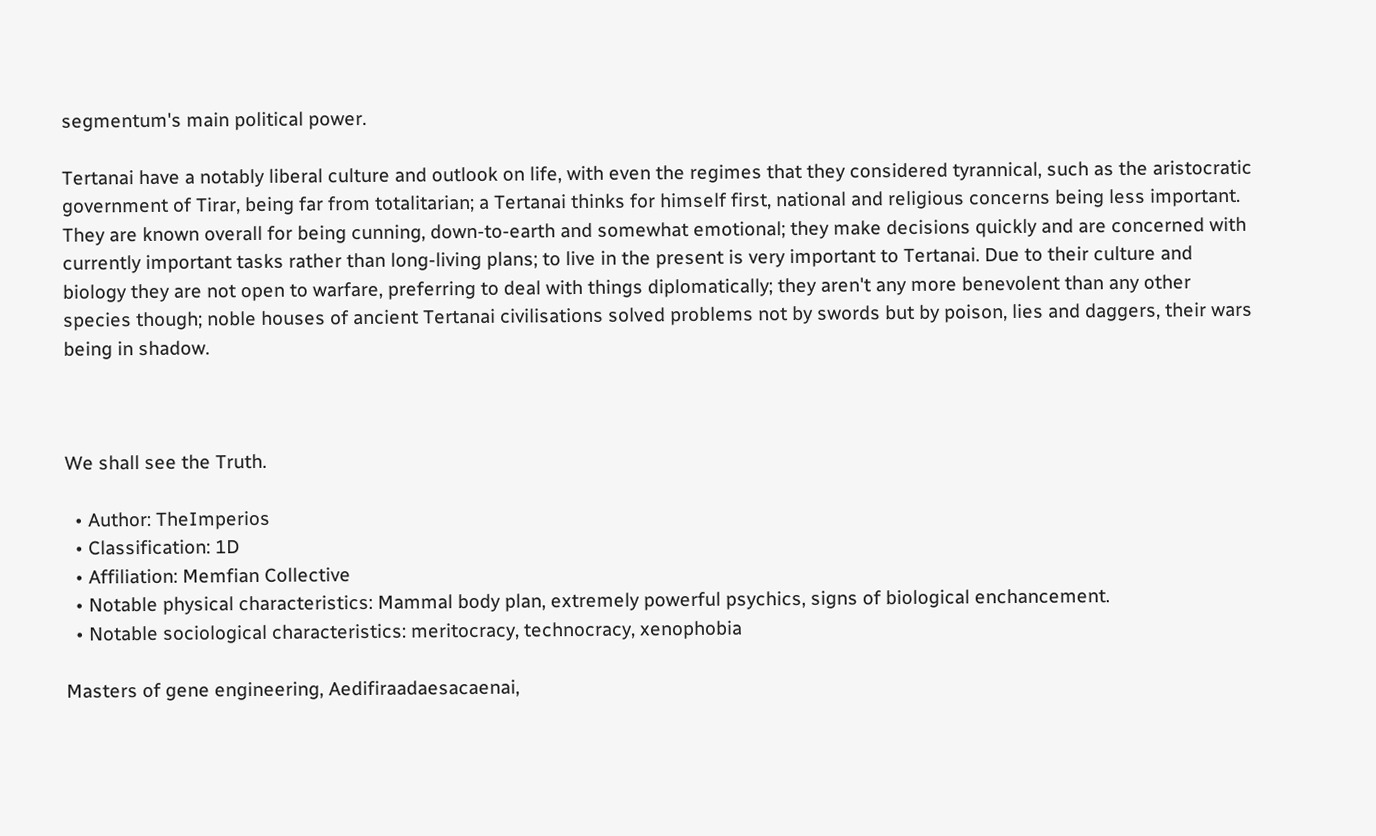segmentum's main political power.

Tertanai have a notably liberal culture and outlook on life, with even the regimes that they considered tyrannical, such as the aristocratic government of Tirar, being far from totalitarian; a Tertanai thinks for himself first, national and religious concerns being less important. They are known overall for being cunning, down-to-earth and somewhat emotional; they make decisions quickly and are concerned with currently important tasks rather than long-living plans; to live in the present is very important to Tertanai. Due to their culture and biology they are not open to warfare, preferring to deal with things diplomatically; they aren't any more benevolent than any other species though; noble houses of ancient Tertanai civilisations solved problems not by swords but by poison, lies and daggers, their wars being in shadow.



We shall see the Truth.

  • Author: TheImperios
  • Classification: 1D
  • Affiliation: Memfian Collective
  • Notable physical characteristics: Mammal body plan, extremely powerful psychics, signs of biological enchancement.
  • Notable sociological characteristics: meritocracy, technocracy, xenophobia

Masters of gene engineering, Aedifiraadaesacaenai,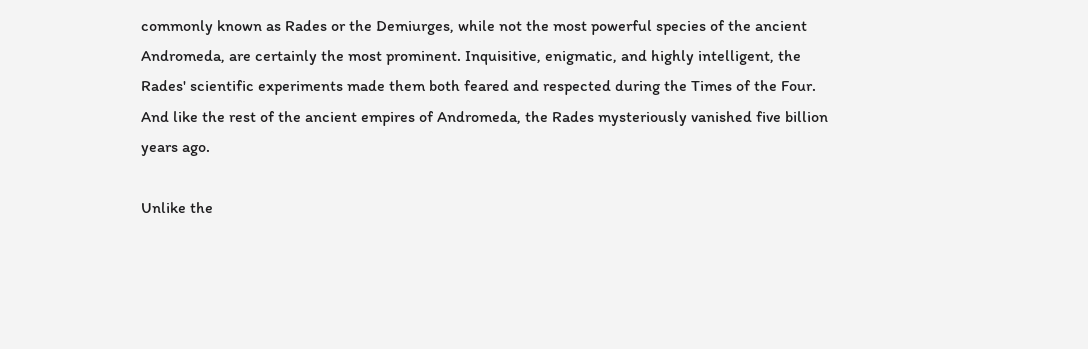commonly known as Rades or the Demiurges, while not the most powerful species of the ancient Andromeda, are certainly the most prominent. Inquisitive, enigmatic, and highly intelligent, the Rades' scientific experiments made them both feared and respected during the Times of the Four. And like the rest of the ancient empires of Andromeda, the Rades mysteriously vanished five billion years ago.

Unlike the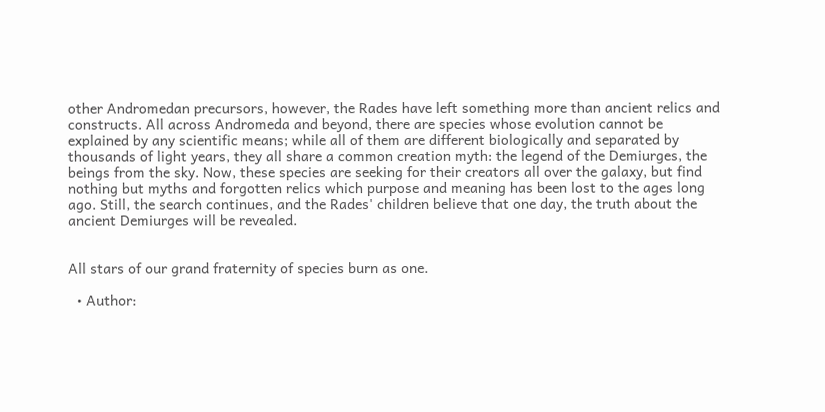other Andromedan precursors, however, the Rades have left something more than ancient relics and constructs. All across Andromeda and beyond, there are species whose evolution cannot be explained by any scientific means; while all of them are different biologically and separated by thousands of light years, they all share a common creation myth: the legend of the Demiurges, the beings from the sky. Now, these species are seeking for their creators all over the galaxy, but find nothing but myths and forgotten relics which purpose and meaning has been lost to the ages long ago. Still, the search continues, and the Rades' children believe that one day, the truth about the ancient Demiurges will be revealed.


All stars of our grand fraternity of species burn as one.

  • Author: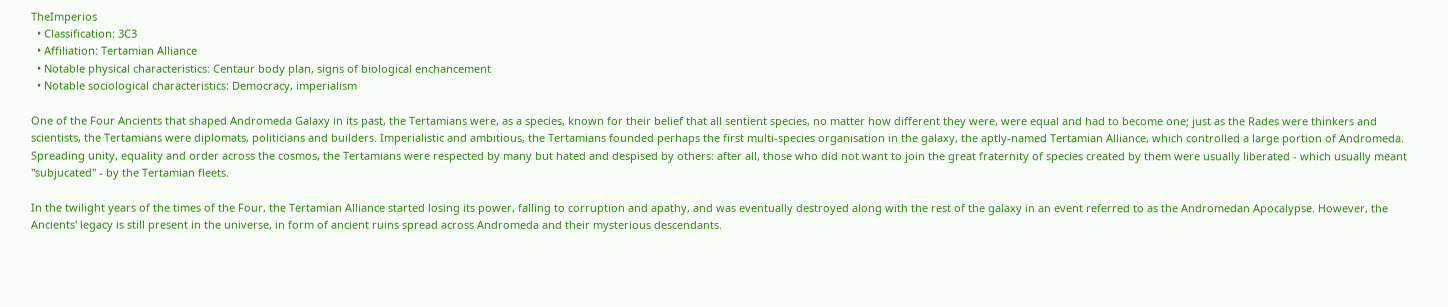TheImperios
  • Classification: 3C3
  • Affiliation: Tertamian Alliance
  • Notable physical characteristics: Centaur body plan, signs of biological enchancement
  • Notable sociological characteristics: Democracy, imperialism

One of the Four Ancients that shaped Andromeda Galaxy in its past, the Tertamians were, as a species, known for their belief that all sentient species, no matter how different they were, were equal and had to become one; just as the Rades were thinkers and scientists, the Tertamians were diplomats, politicians and builders. Imperialistic and ambitious, the Tertamians founded perhaps the first multi-species organisation in the galaxy, the aptly-named Tertamian Alliance, which controlled a large portion of Andromeda. Spreading unity, equality and order across the cosmos, the Tertamians were respected by many but hated and despised by others: after all, those who did not want to join the great fraternity of species created by them were usually liberated - which usually meant "subjucated" - by the Tertamian fleets.

In the twilight years of the times of the Four, the Tertamian Alliance started losing its power, falling to corruption and apathy, and was eventually destroyed along with the rest of the galaxy in an event referred to as the Andromedan Apocalypse. However, the Ancients' legacy is still present in the universe, in form of ancient ruins spread across Andromeda and their mysterious descendants.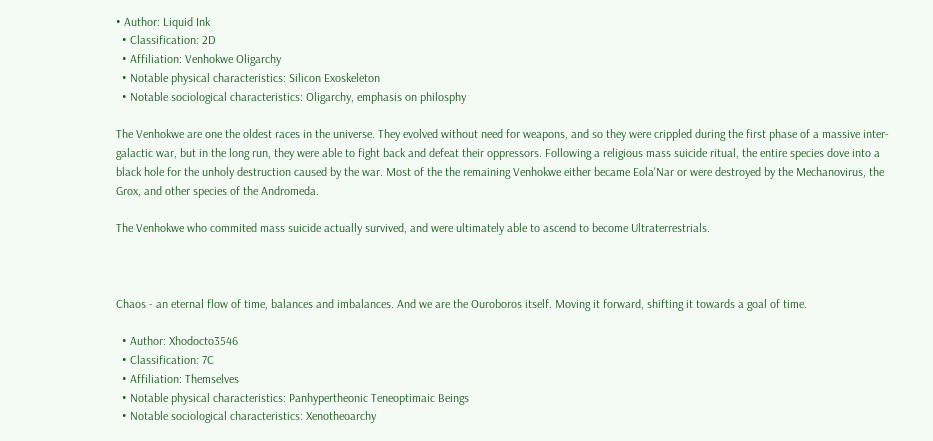• Author: Liquid Ink
  • Classification: 2D
  • Affiliation: Venhokwe Oligarchy
  • Notable physical characteristics: Silicon Exoskeleton
  • Notable sociological characteristics: Oligarchy, emphasis on philosphy

The Venhokwe are one the oldest races in the universe. They evolved without need for weapons, and so they were crippled during the first phase of a massive inter-galactic war, but in the long run, they were able to fight back and defeat their oppressors. Following a religious mass suicide ritual, the entire species dove into a black hole for the unholy destruction caused by the war. Most of the the remaining Venhokwe either became Eola'Nar or were destroyed by the Mechanovirus, the Grox, and other species of the Andromeda.

The Venhokwe who commited mass suicide actually survived, and were ultimately able to ascend to become Ultraterrestrials.



Chaos - an eternal flow of time, balances and imbalances. And we are the Ouroboros itself. Moving it forward, shifting it towards a goal of time.

  • Author: Xhodocto3546
  • Classification: 7C
  • Affiliation: Themselves
  • Notable physical characteristics: Panhypertheonic Teneoptimaic Beings
  • Notable sociological characteristics: Xenotheoarchy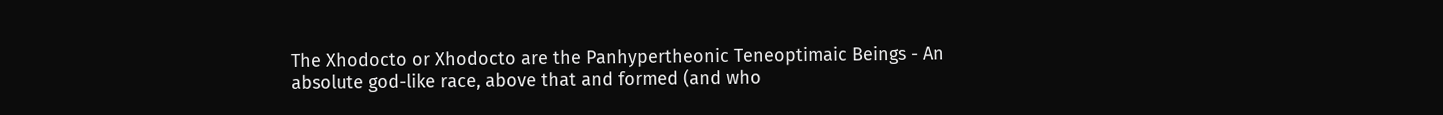The Xhodocto or Xhodocto are the Panhypertheonic Teneoptimaic Beings - An absolute god-like race, above that and formed (and who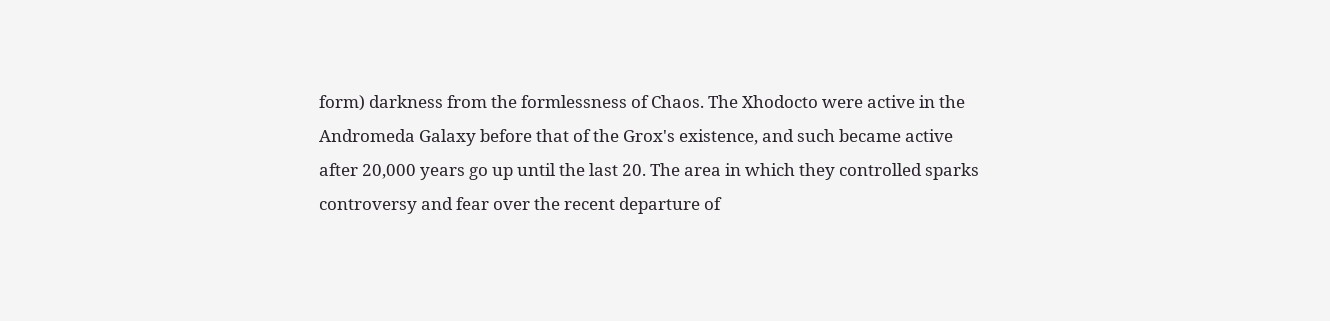form) darkness from the formlessness of Chaos. The Xhodocto were active in the Andromeda Galaxy before that of the Grox's existence, and such became active after 20,000 years go up until the last 20. The area in which they controlled sparks controversy and fear over the recent departure of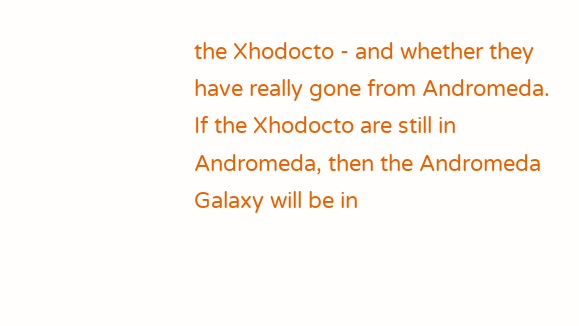the Xhodocto - and whether they have really gone from Andromeda. If the Xhodocto are still in Andromeda, then the Andromeda Galaxy will be in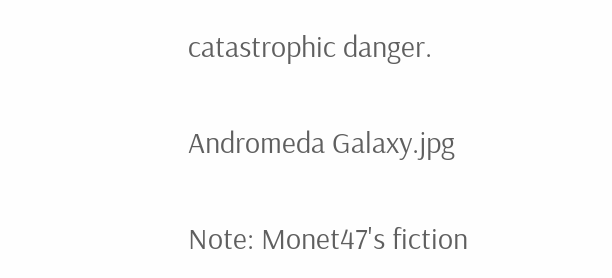catastrophic danger.

Andromeda Galaxy.jpg

Note: Monet47's fiction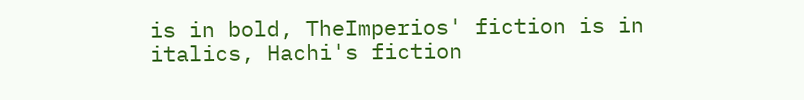is in bold, TheImperios' fiction is in italics, Hachi's fiction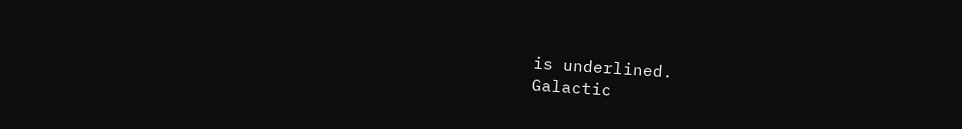is underlined.
Galactic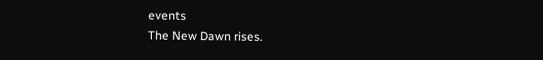events
The New Dawn rises.